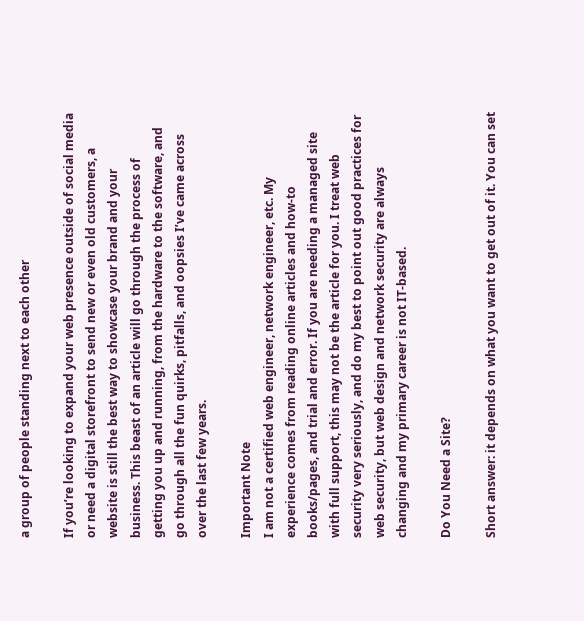a group of people standing next to each other

If you’re looking to expand your web presence outside of social media or need a digital storefront to send new or even old customers, a website is still the best way to showcase your brand and your business. This beast of an article will go through the process of getting you up and running, from the hardware to the software, and go through all the fun quirks, pitfalls, and oopsies I’ve came across over the last few years.

Important Note
I am not a certified web engineer, network engineer, etc. My experience comes from reading online articles and how-to books/pages, and trial and error. If you are needing a managed site with full support, this may not be the article for you. I treat web security very seriously, and do my best to point out good practices for web security, but web design and network security are always changing and my primary career is not IT-based.

Do You Need a Site?

Short answer: it depends on what you want to get out of it. You can set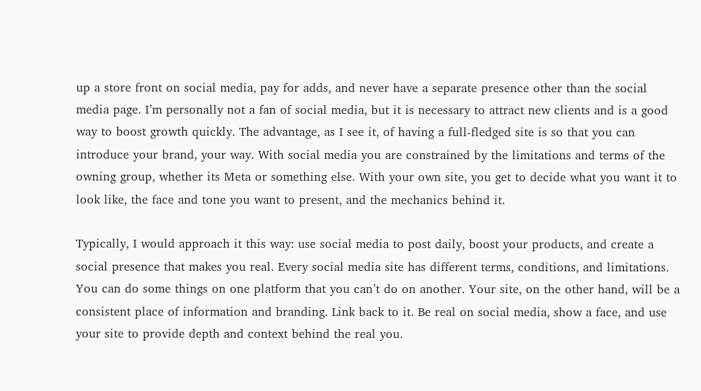up a store front on social media, pay for adds, and never have a separate presence other than the social media page. I’m personally not a fan of social media, but it is necessary to attract new clients and is a good way to boost growth quickly. The advantage, as I see it, of having a full-fledged site is so that you can introduce your brand, your way. With social media you are constrained by the limitations and terms of the owning group, whether its Meta or something else. With your own site, you get to decide what you want it to look like, the face and tone you want to present, and the mechanics behind it.

Typically, I would approach it this way: use social media to post daily, boost your products, and create a social presence that makes you real. Every social media site has different terms, conditions, and limitations. You can do some things on one platform that you can’t do on another. Your site, on the other hand, will be a consistent place of information and branding. Link back to it. Be real on social media, show a face, and use your site to provide depth and context behind the real you.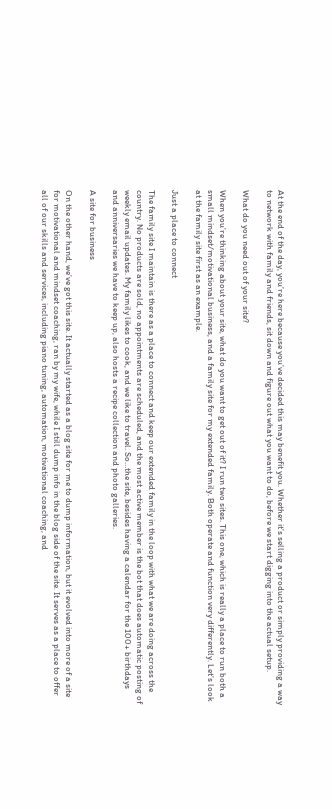At the end of the day, you’re here because you’ve decided this may benefit you. Whether it’s selling a product or simply providing a way to network with family and friends, sit down and figure out what you want to do, before we start digging into the actual setup.

What do you need out of your site?

When you’re thinking about your site, what do you want to get out of it? I run two sites. This one, which is really a place to run both a small mindset/motivational business, and a family site for my extended family. Both operate and function very differently. Let’s look at the family site first as an example.

Just a place to connect

The family site I maintain is there as a place to connect and keep our extended family in the loop with what we are doing across the country. No products are sold, no appointments are scheduled, and the most active member is the bot that does automatic posting of weekly email updates. My family likes to cook, and we like to travel. So…the site, besides having a calendar for the 100+ birthdays and anniversaries we have to keep up, also hosts a recipe collection and photo galleries.

A site for business

On the other hand, we’ve got this site. It actually started as a blog site for me to dump information, but it evolved into more of a site for motivational and mindset coaching, ran by my wife, while I still dump info in the blog side of the site. It serves as a place to offer all of our skills and services, including piano tuning, automation, motivational coaching, and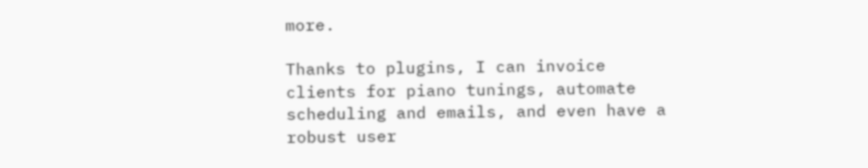more.

Thanks to plugins, I can invoice clients for piano tunings, automate scheduling and emails, and even have a robust user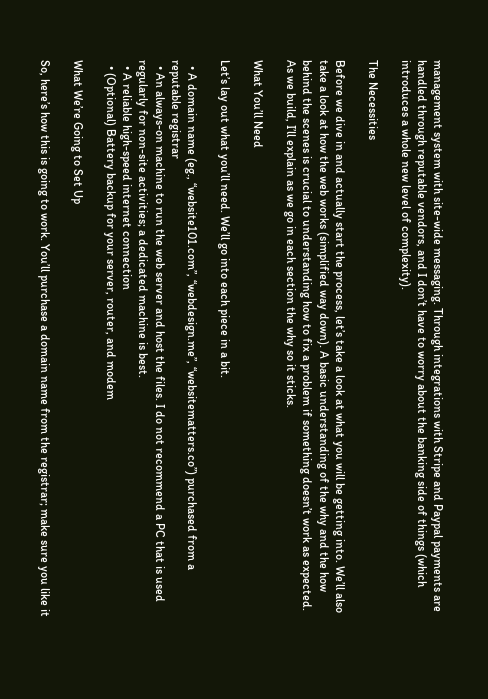management system with site-wide messaging. Through integrations with Stripe and Paypal payments are handled through reputable vendors, and I don’t have to worry about the banking side of things (which introduces a whole new level of complexity).

The Necessities

Before we dive in and actually start the process, let’s take a look at what you will be getting into. We’ll also take a look at how the web works (simplified way down). A basic understanding of the why and the how behind the scenes is crucial to understanding how to fix a problem if something doesn’t work as expected. As we build, I’ll explain as we go in each section the why so it sticks.

What You’ll Need

Let’s lay out what you’ll need. We’ll go into each piece in a bit.

  • A domain name (eg., “website101.com”, “webdesign.me”, “websitematters.co”) purchased from a reputable registrar
  • An always-on machine to run the web server and host the files. I do not recommend a PC that is used regularly for non-site activities; a dedicated machine is best.
  • A reliable high-speed internet connection
  • (Optional) Battery backup for your server, router, and modem

What We’re Going to Set Up

So, here’s how this is going to work. You’ll purchase a domain name from the registrar; make sure you like it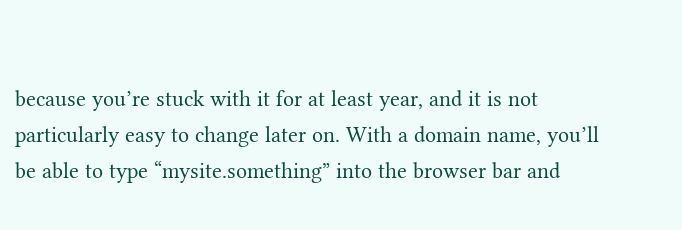because you’re stuck with it for at least year, and it is not particularly easy to change later on. With a domain name, you’ll be able to type “mysite.something” into the browser bar and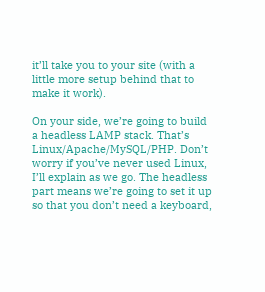it’ll take you to your site (with a little more setup behind that to make it work).

On your side, we’re going to build a headless LAMP stack. That’s Linux/Apache/MySQL/PHP. Don’t worry if you’ve never used Linux, I’ll explain as we go. The headless part means we’re going to set it up so that you don’t need a keyboard,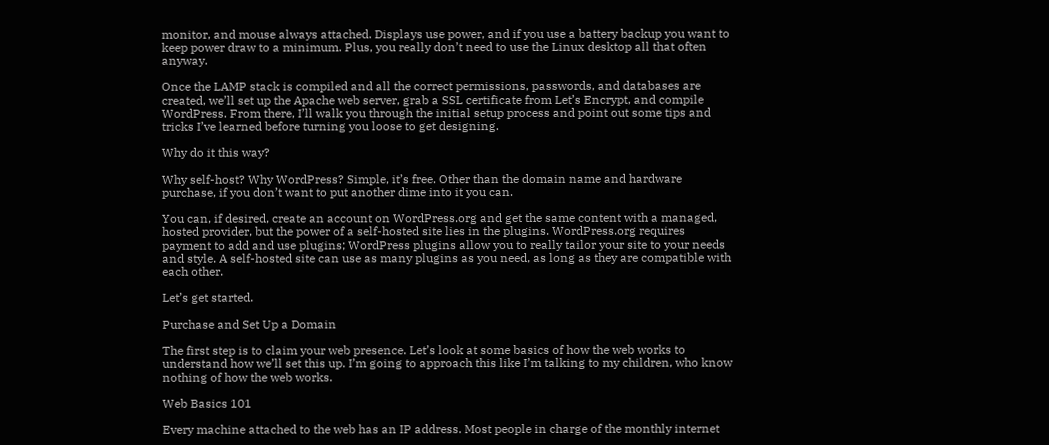monitor, and mouse always attached. Displays use power, and if you use a battery backup you want to keep power draw to a minimum. Plus, you really don’t need to use the Linux desktop all that often anyway.

Once the LAMP stack is compiled and all the correct permissions, passwords, and databases are created, we’ll set up the Apache web server, grab a SSL certificate from Let’s Encrypt, and compile WordPress. From there, I’ll walk you through the initial setup process and point out some tips and tricks I’ve learned before turning you loose to get designing.

Why do it this way?

Why self-host? Why WordPress? Simple, it’s free. Other than the domain name and hardware purchase, if you don’t want to put another dime into it you can.

You can, if desired, create an account on WordPress.org and get the same content with a managed, hosted provider, but the power of a self-hosted site lies in the plugins. WordPress.org requires payment to add and use plugins; WordPress plugins allow you to really tailor your site to your needs and style. A self-hosted site can use as many plugins as you need, as long as they are compatible with each other.

Let’s get started.

Purchase and Set Up a Domain

The first step is to claim your web presence. Let’s look at some basics of how the web works to understand how we’ll set this up. I’m going to approach this like I’m talking to my children, who know nothing of how the web works.

Web Basics 101

Every machine attached to the web has an IP address. Most people in charge of the monthly internet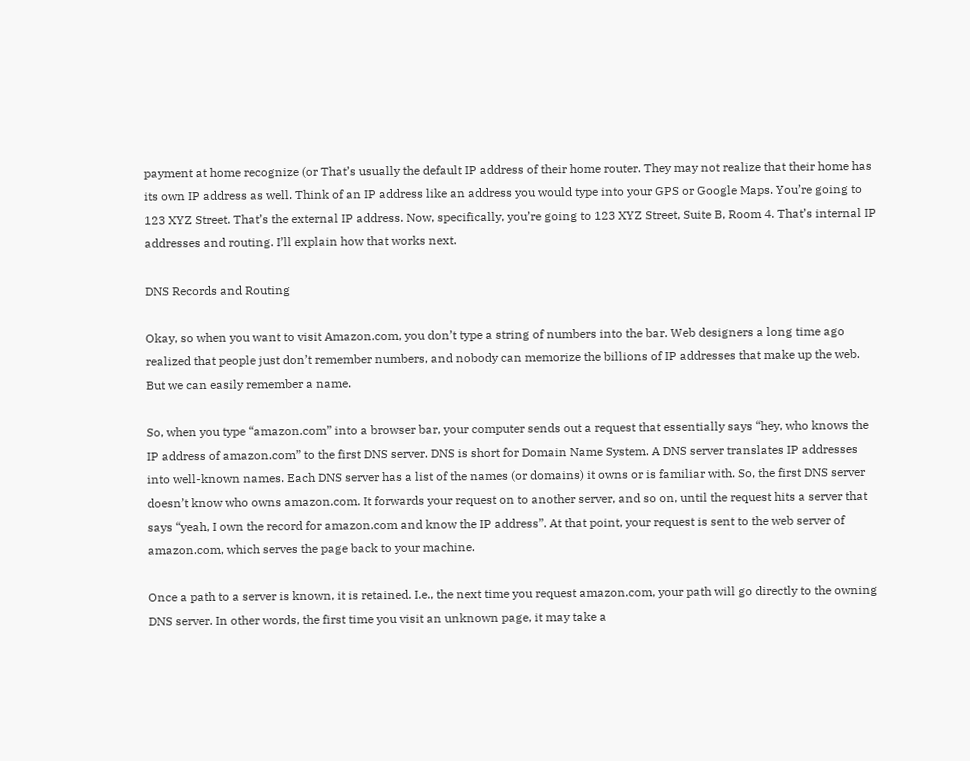payment at home recognize (or That’s usually the default IP address of their home router. They may not realize that their home has its own IP address as well. Think of an IP address like an address you would type into your GPS or Google Maps. You’re going to 123 XYZ Street. That’s the external IP address. Now, specifically, you’re going to 123 XYZ Street, Suite B, Room 4. That’s internal IP addresses and routing. I’ll explain how that works next.

DNS Records and Routing

Okay, so when you want to visit Amazon.com, you don’t type a string of numbers into the bar. Web designers a long time ago realized that people just don’t remember numbers, and nobody can memorize the billions of IP addresses that make up the web. But we can easily remember a name.

So, when you type “amazon.com” into a browser bar, your computer sends out a request that essentially says “hey, who knows the IP address of amazon.com” to the first DNS server. DNS is short for Domain Name System. A DNS server translates IP addresses into well-known names. Each DNS server has a list of the names (or domains) it owns or is familiar with. So, the first DNS server doesn’t know who owns amazon.com. It forwards your request on to another server, and so on, until the request hits a server that says “yeah, I own the record for amazon.com and know the IP address”. At that point, your request is sent to the web server of amazon.com, which serves the page back to your machine.

Once a path to a server is known, it is retained. I.e., the next time you request amazon.com, your path will go directly to the owning DNS server. In other words, the first time you visit an unknown page, it may take a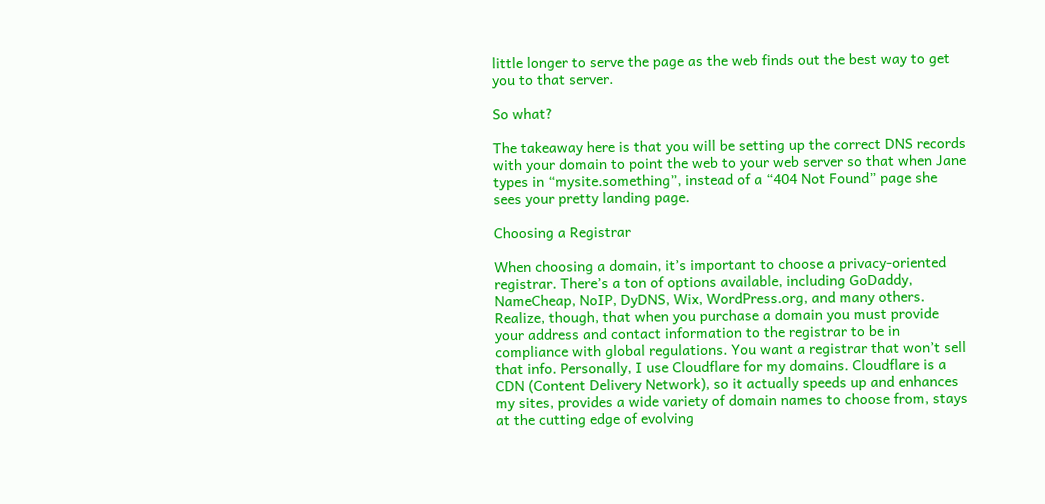little longer to serve the page as the web finds out the best way to get you to that server.

So what?

The takeaway here is that you will be setting up the correct DNS records with your domain to point the web to your web server so that when Jane types in “mysite.something”, instead of a “404 Not Found” page she sees your pretty landing page.

Choosing a Registrar

When choosing a domain, it’s important to choose a privacy-oriented registrar. There’s a ton of options available, including GoDaddy, NameCheap, NoIP, DyDNS, Wix, WordPress.org, and many others. Realize, though, that when you purchase a domain you must provide your address and contact information to the registrar to be in compliance with global regulations. You want a registrar that won’t sell that info. Personally, I use Cloudflare for my domains. Cloudflare is a CDN (Content Delivery Network), so it actually speeds up and enhances my sites, provides a wide variety of domain names to choose from, stays at the cutting edge of evolving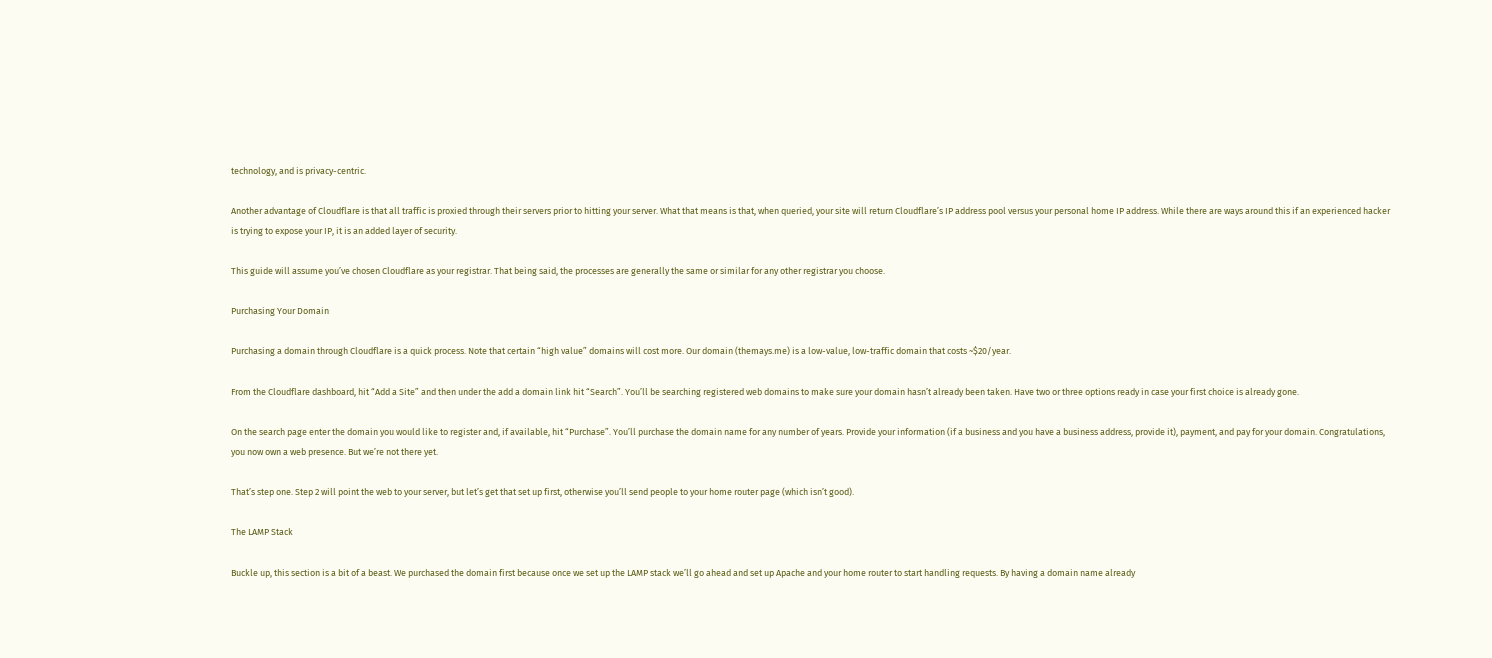technology, and is privacy-centric.

Another advantage of Cloudflare is that all traffic is proxied through their servers prior to hitting your server. What that means is that, when queried, your site will return Cloudflare’s IP address pool versus your personal home IP address. While there are ways around this if an experienced hacker is trying to expose your IP, it is an added layer of security.

This guide will assume you’ve chosen Cloudflare as your registrar. That being said, the processes are generally the same or similar for any other registrar you choose.

Purchasing Your Domain

Purchasing a domain through Cloudflare is a quick process. Note that certain “high value” domains will cost more. Our domain (themays.me) is a low-value, low-traffic domain that costs ~$20/year.

From the Cloudflare dashboard, hit “Add a Site” and then under the add a domain link hit “Search”. You’ll be searching registered web domains to make sure your domain hasn’t already been taken. Have two or three options ready in case your first choice is already gone.

On the search page enter the domain you would like to register and, if available, hit “Purchase”. You’ll purchase the domain name for any number of years. Provide your information (if a business and you have a business address, provide it), payment, and pay for your domain. Congratulations, you now own a web presence. But we’re not there yet.

That’s step one. Step 2 will point the web to your server, but let’s get that set up first, otherwise you’ll send people to your home router page (which isn’t good).

The LAMP Stack

Buckle up, this section is a bit of a beast. We purchased the domain first because once we set up the LAMP stack we’ll go ahead and set up Apache and your home router to start handling requests. By having a domain name already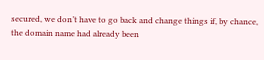secured, we don’t have to go back and change things if, by chance, the domain name had already been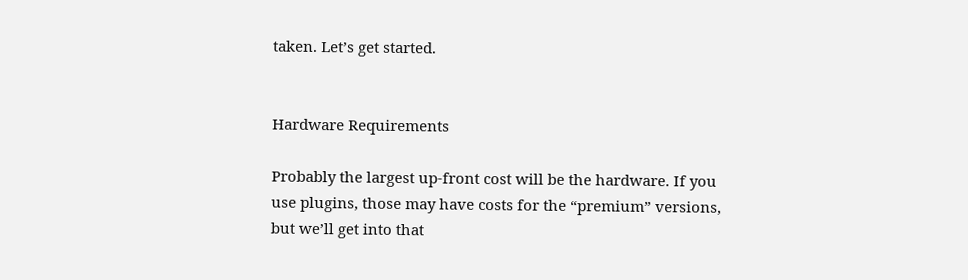taken. Let’s get started.


Hardware Requirements

Probably the largest up-front cost will be the hardware. If you use plugins, those may have costs for the “premium” versions, but we’ll get into that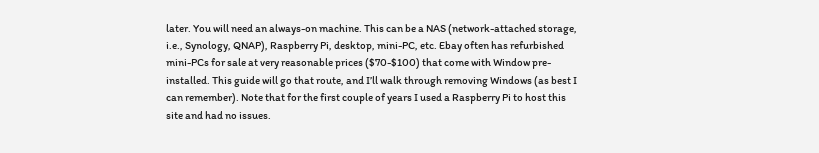later. You will need an always-on machine. This can be a NAS (network-attached storage, i.e., Synology, QNAP), Raspberry Pi, desktop, mini-PC, etc. Ebay often has refurbished mini-PCs for sale at very reasonable prices ($70-$100) that come with Window pre-installed. This guide will go that route, and I’ll walk through removing Windows (as best I can remember). Note that for the first couple of years I used a Raspberry Pi to host this site and had no issues.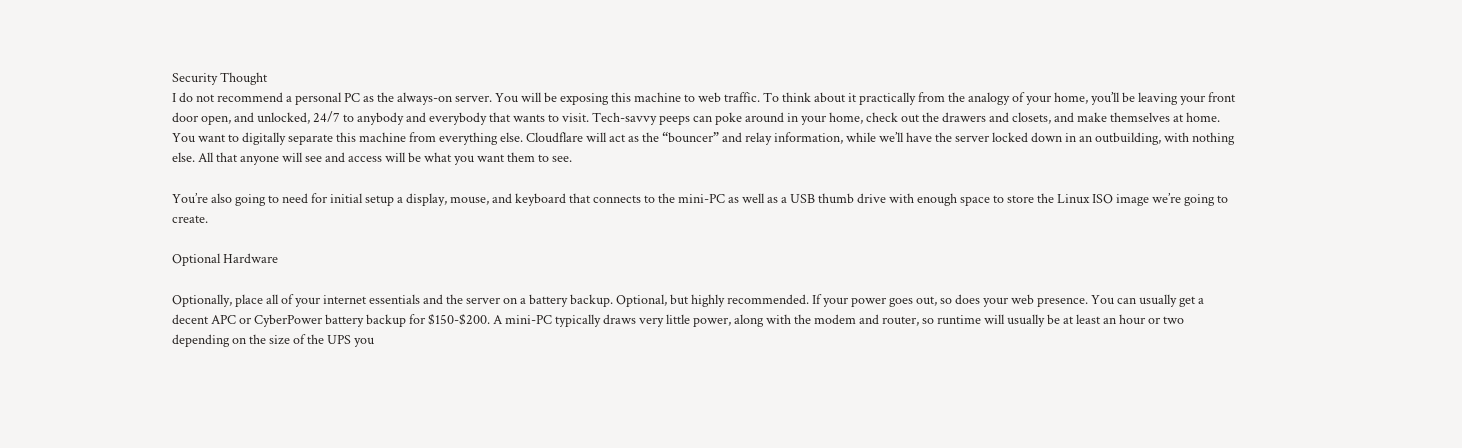Security Thought
I do not recommend a personal PC as the always-on server. You will be exposing this machine to web traffic. To think about it practically from the analogy of your home, you’ll be leaving your front door open, and unlocked, 24/7 to anybody and everybody that wants to visit. Tech-savvy peeps can poke around in your home, check out the drawers and closets, and make themselves at home. You want to digitally separate this machine from everything else. Cloudflare will act as the “bouncer” and relay information, while we’ll have the server locked down in an outbuilding, with nothing else. All that anyone will see and access will be what you want them to see.

You’re also going to need for initial setup a display, mouse, and keyboard that connects to the mini-PC as well as a USB thumb drive with enough space to store the Linux ISO image we’re going to create.

Optional Hardware

Optionally, place all of your internet essentials and the server on a battery backup. Optional, but highly recommended. If your power goes out, so does your web presence. You can usually get a decent APC or CyberPower battery backup for $150-$200. A mini-PC typically draws very little power, along with the modem and router, so runtime will usually be at least an hour or two depending on the size of the UPS you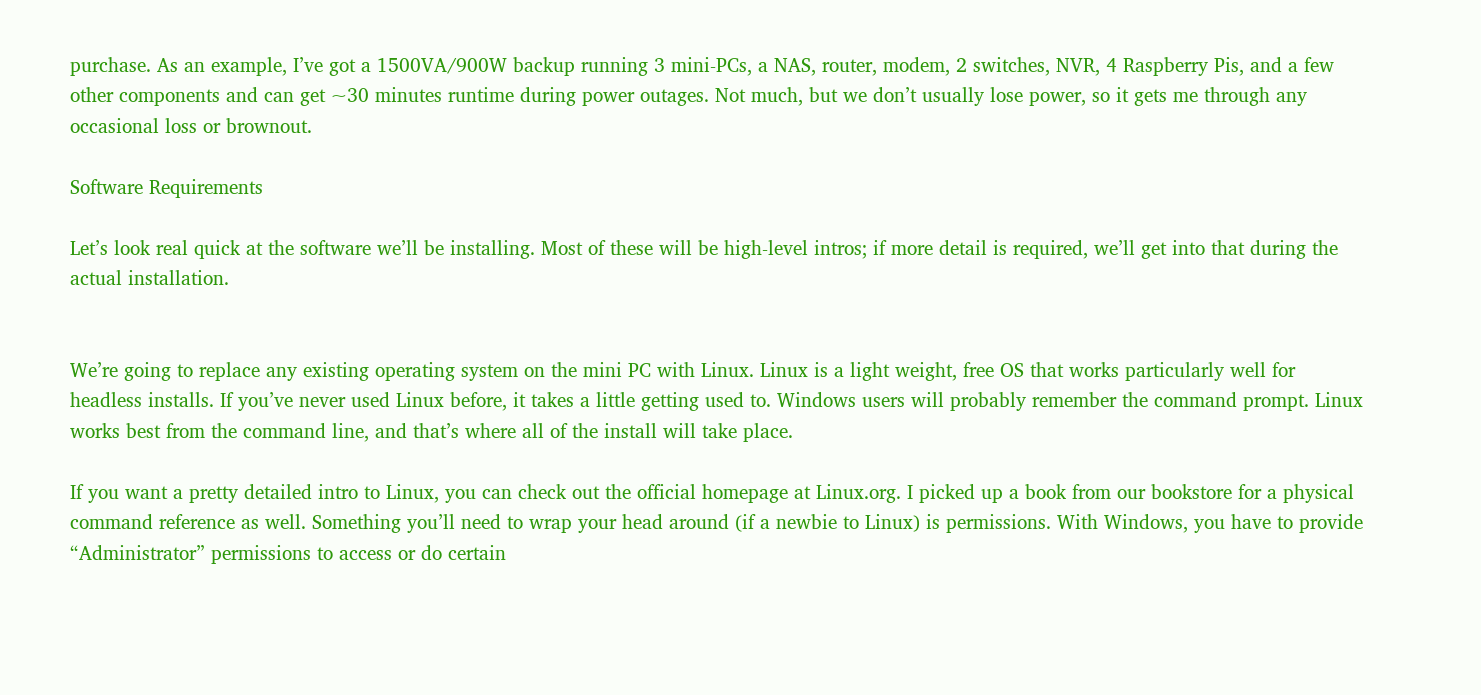purchase. As an example, I’ve got a 1500VA/900W backup running 3 mini-PCs, a NAS, router, modem, 2 switches, NVR, 4 Raspberry Pis, and a few other components and can get ~30 minutes runtime during power outages. Not much, but we don’t usually lose power, so it gets me through any occasional loss or brownout.

Software Requirements

Let’s look real quick at the software we’ll be installing. Most of these will be high-level intros; if more detail is required, we’ll get into that during the actual installation.


We’re going to replace any existing operating system on the mini PC with Linux. Linux is a light weight, free OS that works particularly well for headless installs. If you’ve never used Linux before, it takes a little getting used to. Windows users will probably remember the command prompt. Linux works best from the command line, and that’s where all of the install will take place.

If you want a pretty detailed intro to Linux, you can check out the official homepage at Linux.org. I picked up a book from our bookstore for a physical command reference as well. Something you’ll need to wrap your head around (if a newbie to Linux) is permissions. With Windows, you have to provide “Administrator” permissions to access or do certain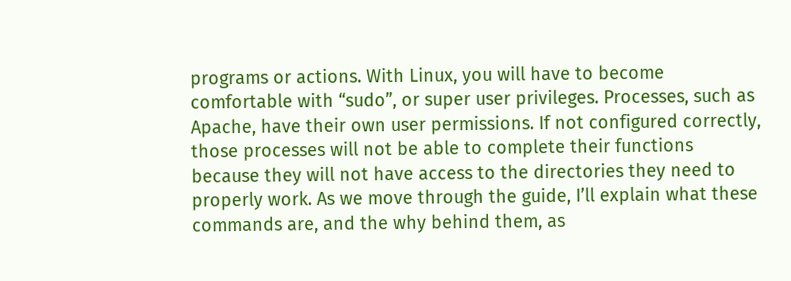programs or actions. With Linux, you will have to become comfortable with “sudo”, or super user privileges. Processes, such as Apache, have their own user permissions. If not configured correctly, those processes will not be able to complete their functions because they will not have access to the directories they need to properly work. As we move through the guide, I’ll explain what these commands are, and the why behind them, as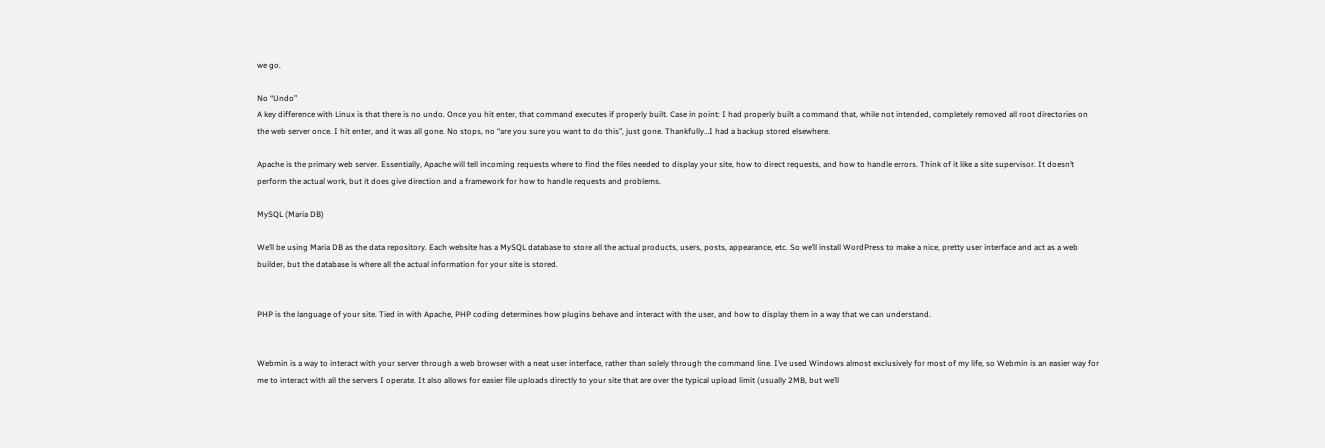we go.

No “Undo”
A key difference with Linux is that there is no undo. Once you hit enter, that command executes if properly built. Case in point: I had properly built a command that, while not intended, completely removed all root directories on the web server once. I hit enter, and it was all gone. No stops, no “are you sure you want to do this”, just gone. Thankfully…I had a backup stored elsewhere.

Apache is the primary web server. Essentially, Apache will tell incoming requests where to find the files needed to display your site, how to direct requests, and how to handle errors. Think of it like a site supervisor. It doesn’t perform the actual work, but it does give direction and a framework for how to handle requests and problems.

MySQL (Maria DB)

We’ll be using Maria DB as the data repository. Each website has a MySQL database to store all the actual products, users, posts, appearance, etc. So we’ll install WordPress to make a nice, pretty user interface and act as a web builder, but the database is where all the actual information for your site is stored.


PHP is the language of your site. Tied in with Apache, PHP coding determines how plugins behave and interact with the user, and how to display them in a way that we can understand.


Webmin is a way to interact with your server through a web browser with a neat user interface, rather than solely through the command line. I’ve used Windows almost exclusively for most of my life, so Webmin is an easier way for me to interact with all the servers I operate. It also allows for easier file uploads directly to your site that are over the typical upload limit (usually 2MB, but we’ll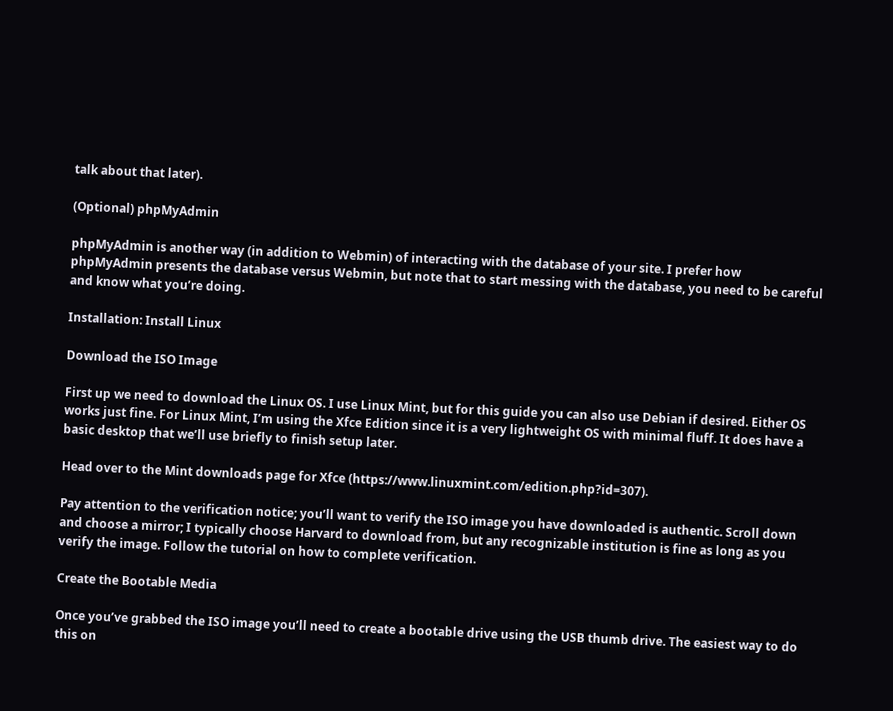talk about that later).

(Optional) phpMyAdmin

phpMyAdmin is another way (in addition to Webmin) of interacting with the database of your site. I prefer how phpMyAdmin presents the database versus Webmin, but note that to start messing with the database, you need to be careful and know what you’re doing.

Installation: Install Linux

Download the ISO Image

First up we need to download the Linux OS. I use Linux Mint, but for this guide you can also use Debian if desired. Either OS works just fine. For Linux Mint, I’m using the Xfce Edition since it is a very lightweight OS with minimal fluff. It does have a basic desktop that we’ll use briefly to finish setup later.

Head over to the Mint downloads page for Xfce (https://www.linuxmint.com/edition.php?id=307).

Pay attention to the verification notice; you’ll want to verify the ISO image you have downloaded is authentic. Scroll down and choose a mirror; I typically choose Harvard to download from, but any recognizable institution is fine as long as you verify the image. Follow the tutorial on how to complete verification.

Create the Bootable Media

Once you’ve grabbed the ISO image you’ll need to create a bootable drive using the USB thumb drive. The easiest way to do this on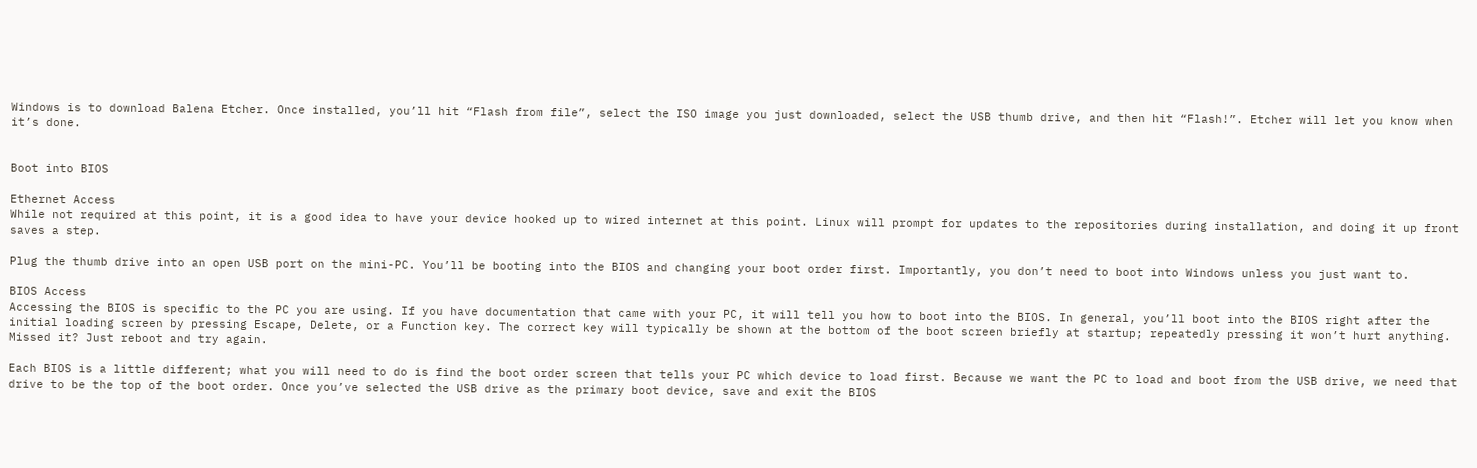Windows is to download Balena Etcher. Once installed, you’ll hit “Flash from file”, select the ISO image you just downloaded, select the USB thumb drive, and then hit “Flash!”. Etcher will let you know when it’s done.


Boot into BIOS

Ethernet Access
While not required at this point, it is a good idea to have your device hooked up to wired internet at this point. Linux will prompt for updates to the repositories during installation, and doing it up front saves a step.

Plug the thumb drive into an open USB port on the mini-PC. You’ll be booting into the BIOS and changing your boot order first. Importantly, you don’t need to boot into Windows unless you just want to.

BIOS Access
Accessing the BIOS is specific to the PC you are using. If you have documentation that came with your PC, it will tell you how to boot into the BIOS. In general, you’ll boot into the BIOS right after the initial loading screen by pressing Escape, Delete, or a Function key. The correct key will typically be shown at the bottom of the boot screen briefly at startup; repeatedly pressing it won’t hurt anything. Missed it? Just reboot and try again.

Each BIOS is a little different; what you will need to do is find the boot order screen that tells your PC which device to load first. Because we want the PC to load and boot from the USB drive, we need that drive to be the top of the boot order. Once you’ve selected the USB drive as the primary boot device, save and exit the BIOS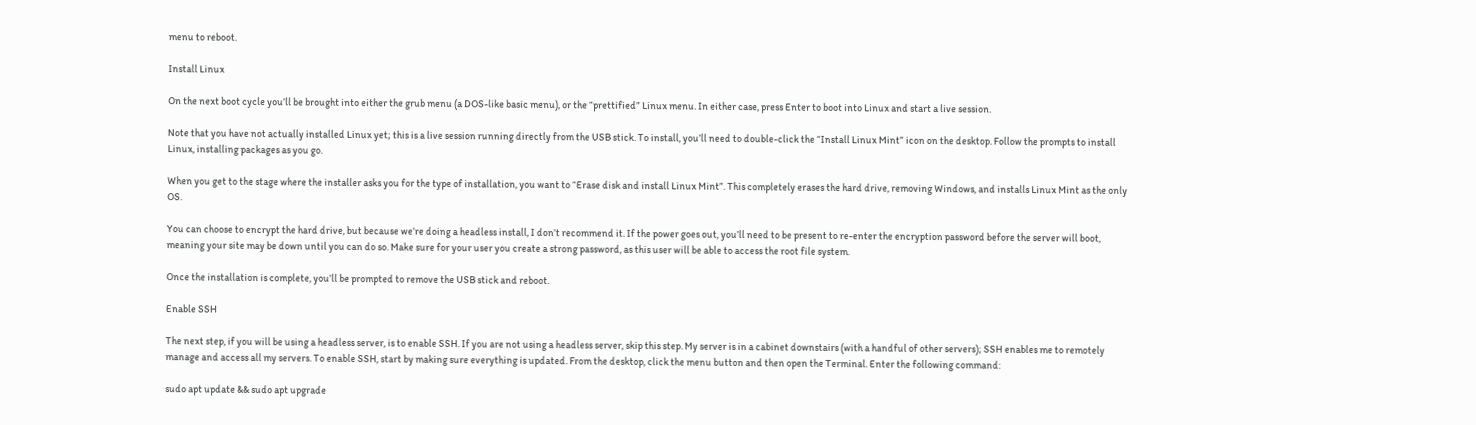menu to reboot.

Install Linux

On the next boot cycle you’ll be brought into either the grub menu (a DOS-like basic menu), or the “prettified” Linux menu. In either case, press Enter to boot into Linux and start a live session.

Note that you have not actually installed Linux yet; this is a live session running directly from the USB stick. To install, you’ll need to double-click the “Install Linux Mint” icon on the desktop. Follow the prompts to install Linux, installing packages as you go.

When you get to the stage where the installer asks you for the type of installation, you want to “Erase disk and install Linux Mint”. This completely erases the hard drive, removing Windows, and installs Linux Mint as the only OS.

You can choose to encrypt the hard drive, but because we’re doing a headless install, I don’t recommend it. If the power goes out, you’ll need to be present to re-enter the encryption password before the server will boot, meaning your site may be down until you can do so. Make sure for your user you create a strong password, as this user will be able to access the root file system.

Once the installation is complete, you’ll be prompted to remove the USB stick and reboot.

Enable SSH

The next step, if you will be using a headless server, is to enable SSH. If you are not using a headless server, skip this step. My server is in a cabinet downstairs (with a handful of other servers); SSH enables me to remotely manage and access all my servers. To enable SSH, start by making sure everything is updated. From the desktop, click the menu button and then open the Terminal. Enter the following command:

sudo apt update && sudo apt upgrade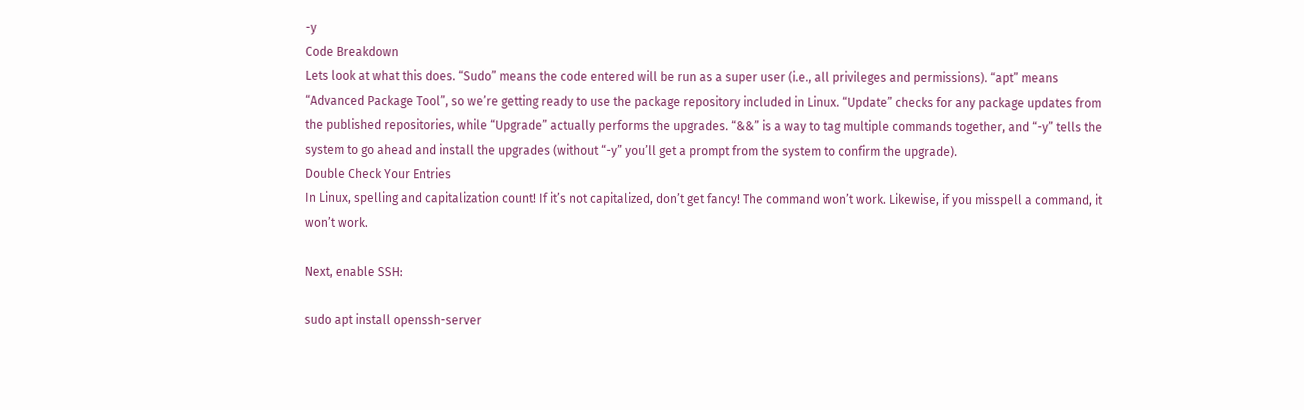-y
Code Breakdown
Lets look at what this does. “Sudo” means the code entered will be run as a super user (i.e., all privileges and permissions). “apt” means “Advanced Package Tool”, so we’re getting ready to use the package repository included in Linux. “Update” checks for any package updates from the published repositories, while “Upgrade” actually performs the upgrades. “&&” is a way to tag multiple commands together, and “-y” tells the system to go ahead and install the upgrades (without “-y” you’ll get a prompt from the system to confirm the upgrade).
Double Check Your Entries
In Linux, spelling and capitalization count! If it’s not capitalized, don’t get fancy! The command won’t work. Likewise, if you misspell a command, it won’t work.

Next, enable SSH:

sudo apt install openssh-server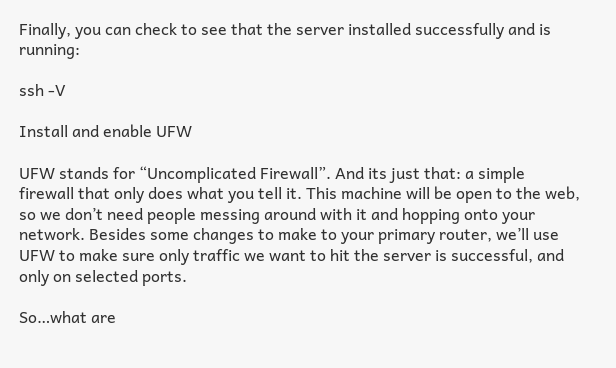Finally, you can check to see that the server installed successfully and is running:

ssh -V

Install and enable UFW

UFW stands for “Uncomplicated Firewall”. And its just that: a simple firewall that only does what you tell it. This machine will be open to the web, so we don’t need people messing around with it and hopping onto your network. Besides some changes to make to your primary router, we’ll use UFW to make sure only traffic we want to hit the server is successful, and only on selected ports.

So…what are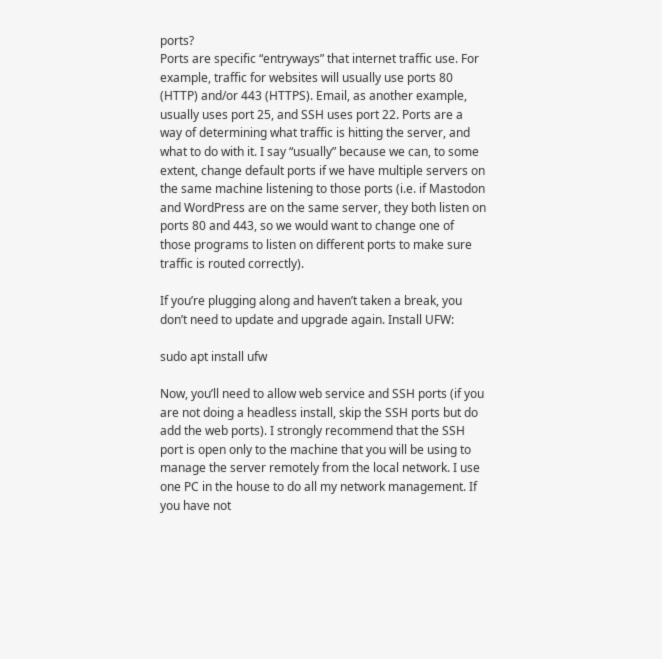ports?
Ports are specific “entryways” that internet traffic use. For example, traffic for websites will usually use ports 80 (HTTP) and/or 443 (HTTPS). Email, as another example, usually uses port 25, and SSH uses port 22. Ports are a way of determining what traffic is hitting the server, and what to do with it. I say “usually” because we can, to some extent, change default ports if we have multiple servers on the same machine listening to those ports (i.e. if Mastodon and WordPress are on the same server, they both listen on ports 80 and 443, so we would want to change one of those programs to listen on different ports to make sure traffic is routed correctly).

If you’re plugging along and haven’t taken a break, you don’t need to update and upgrade again. Install UFW:

sudo apt install ufw

Now, you’ll need to allow web service and SSH ports (if you are not doing a headless install, skip the SSH ports but do add the web ports). I strongly recommend that the SSH port is open only to the machine that you will be using to manage the server remotely from the local network. I use one PC in the house to do all my network management. If you have not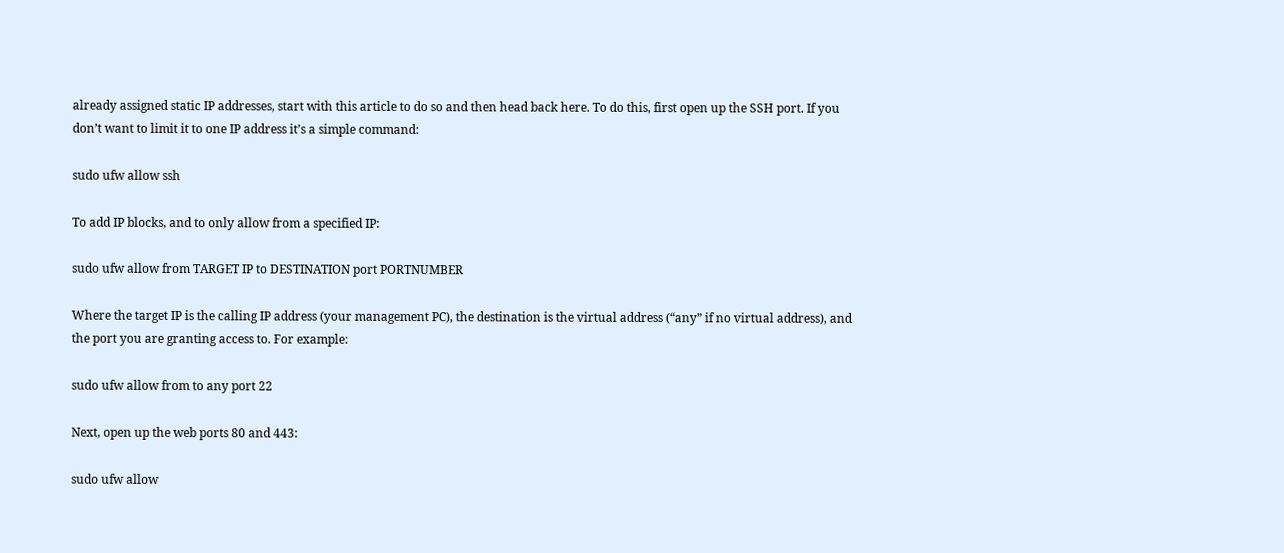already assigned static IP addresses, start with this article to do so and then head back here. To do this, first open up the SSH port. If you don’t want to limit it to one IP address it’s a simple command:

sudo ufw allow ssh

To add IP blocks, and to only allow from a specified IP:

sudo ufw allow from TARGET IP to DESTINATION port PORTNUMBER

Where the target IP is the calling IP address (your management PC), the destination is the virtual address (“any” if no virtual address), and the port you are granting access to. For example:

sudo ufw allow from to any port 22

Next, open up the web ports 80 and 443:

sudo ufw allow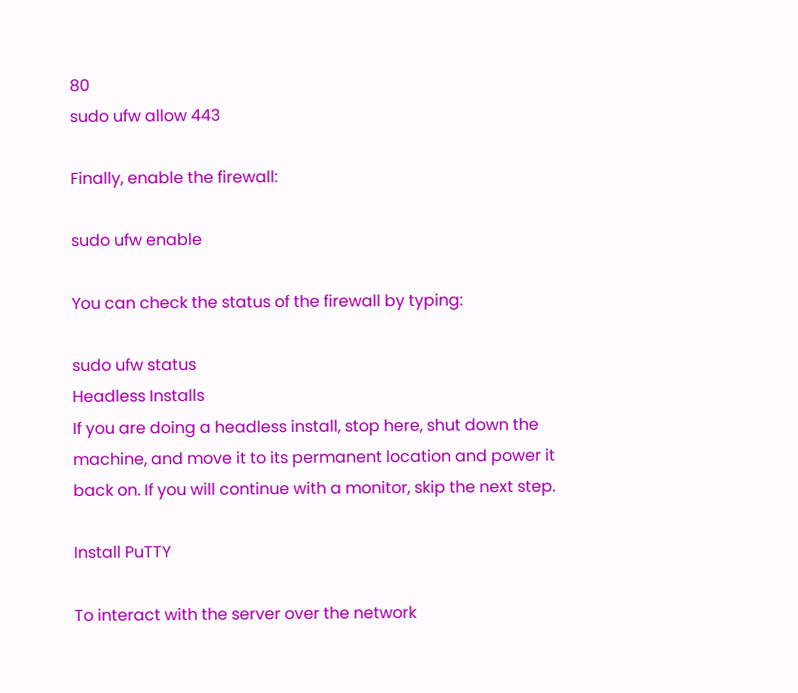80
sudo ufw allow 443

Finally, enable the firewall:

sudo ufw enable

You can check the status of the firewall by typing:

sudo ufw status
Headless Installs
If you are doing a headless install, stop here, shut down the machine, and move it to its permanent location and power it back on. If you will continue with a monitor, skip the next step.

Install PuTTY

To interact with the server over the network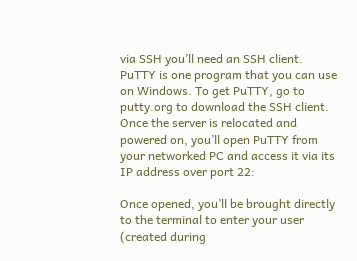via SSH you’ll need an SSH client. PuTTY is one program that you can use on Windows. To get PuTTY, go to putty.org to download the SSH client. Once the server is relocated and powered on, you’ll open PuTTY from your networked PC and access it via its IP address over port 22:

Once opened, you’ll be brought directly to the terminal to enter your user (created during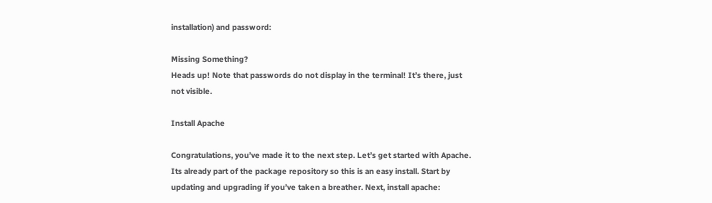installation) and password:

Missing Something?
Heads up! Note that passwords do not display in the terminal! It’s there, just not visible.

Install Apache

Congratulations, you’ve made it to the next step. Let’s get started with Apache. Its already part of the package repository so this is an easy install. Start by updating and upgrading if you’ve taken a breather. Next, install apache: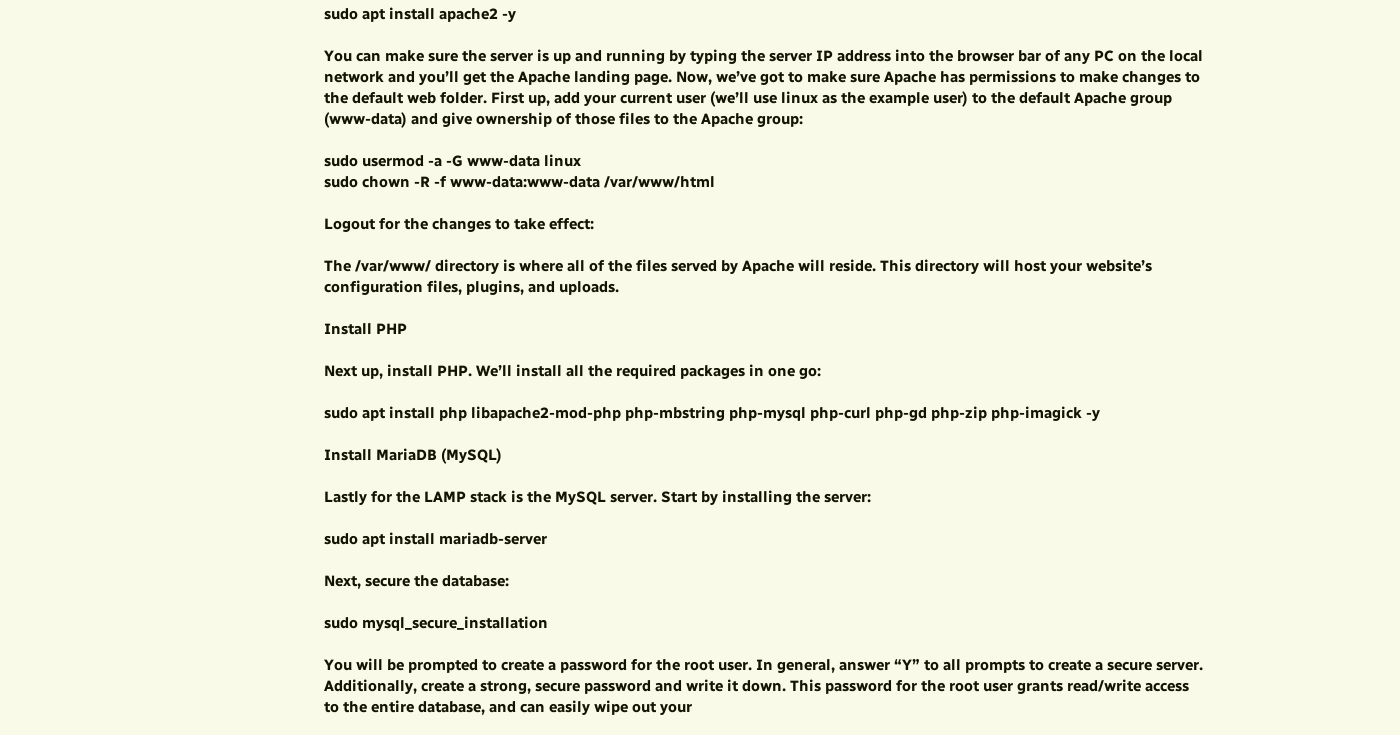sudo apt install apache2 -y

You can make sure the server is up and running by typing the server IP address into the browser bar of any PC on the local network and you’ll get the Apache landing page. Now, we’ve got to make sure Apache has permissions to make changes to the default web folder. First up, add your current user (we’ll use linux as the example user) to the default Apache group (www-data) and give ownership of those files to the Apache group:

sudo usermod -a -G www-data linux
sudo chown -R -f www-data:www-data /var/www/html

Logout for the changes to take effect:

The /var/www/ directory is where all of the files served by Apache will reside. This directory will host your website’s configuration files, plugins, and uploads.

Install PHP

Next up, install PHP. We’ll install all the required packages in one go:

sudo apt install php libapache2-mod-php php-mbstring php-mysql php-curl php-gd php-zip php-imagick -y

Install MariaDB (MySQL)

Lastly for the LAMP stack is the MySQL server. Start by installing the server:

sudo apt install mariadb-server

Next, secure the database:

sudo mysql_secure_installation

You will be prompted to create a password for the root user. In general, answer “Y” to all prompts to create a secure server. Additionally, create a strong, secure password and write it down. This password for the root user grants read/write access to the entire database, and can easily wipe out your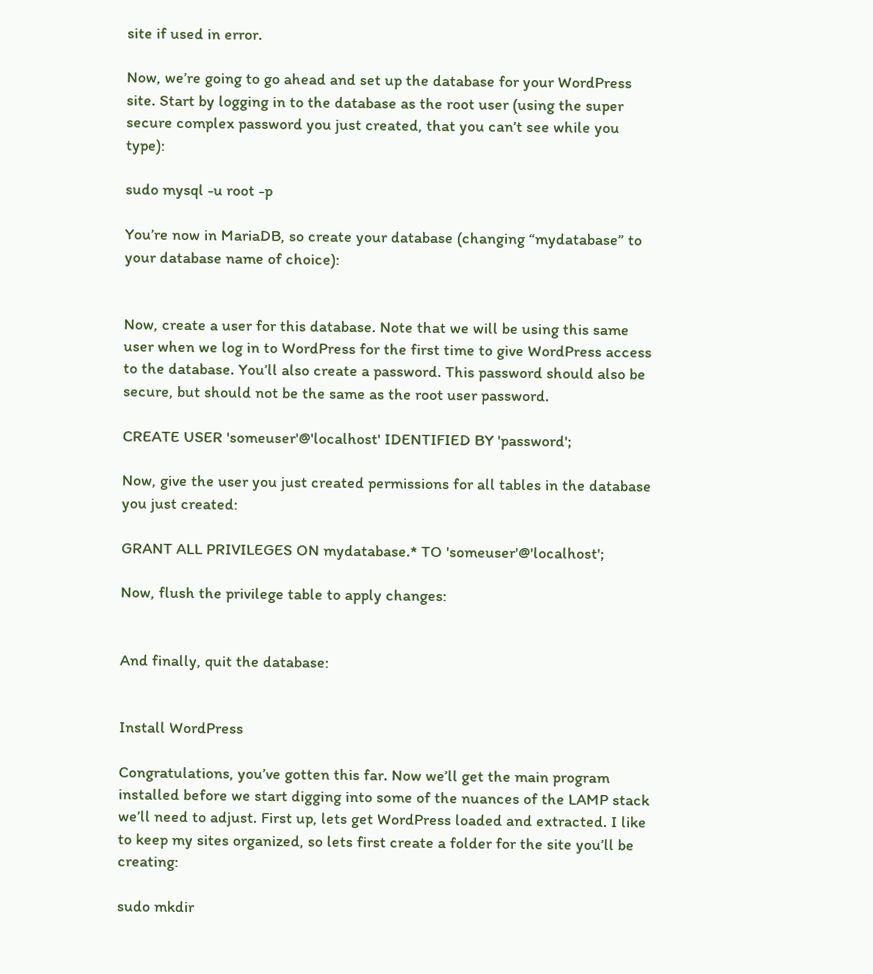site if used in error.

Now, we’re going to go ahead and set up the database for your WordPress site. Start by logging in to the database as the root user (using the super secure complex password you just created, that you can’t see while you type):

sudo mysql -u root -p

You’re now in MariaDB, so create your database (changing “mydatabase” to your database name of choice):


Now, create a user for this database. Note that we will be using this same user when we log in to WordPress for the first time to give WordPress access to the database. You’ll also create a password. This password should also be secure, but should not be the same as the root user password.

CREATE USER 'someuser'@'localhost' IDENTIFIED BY 'password';

Now, give the user you just created permissions for all tables in the database you just created:

GRANT ALL PRIVILEGES ON mydatabase.* TO 'someuser'@'localhost';

Now, flush the privilege table to apply changes:


And finally, quit the database:


Install WordPress

Congratulations, you’ve gotten this far. Now we’ll get the main program installed before we start digging into some of the nuances of the LAMP stack we’ll need to adjust. First up, lets get WordPress loaded and extracted. I like to keep my sites organized, so lets first create a folder for the site you’ll be creating:

sudo mkdir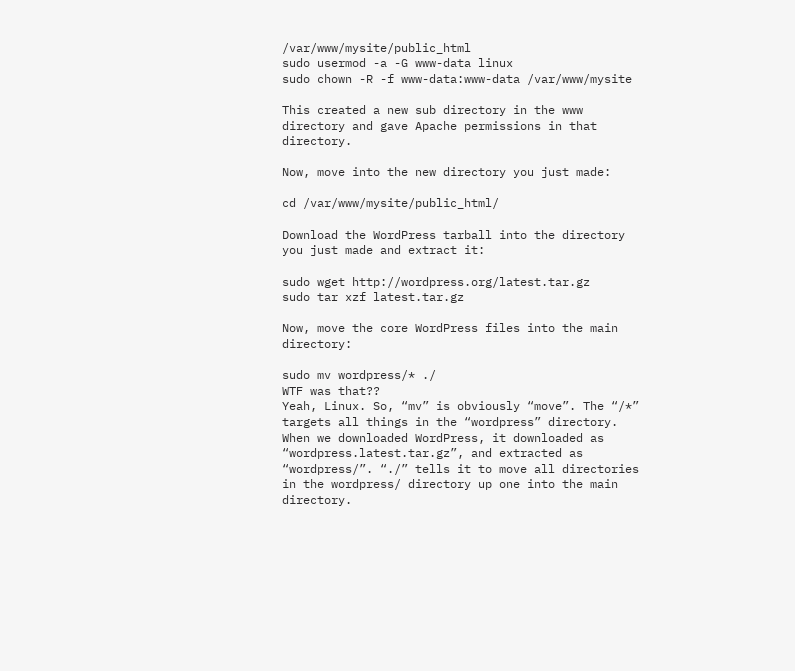/var/www/mysite/public_html
sudo usermod -a -G www-data linux
sudo chown -R -f www-data:www-data /var/www/mysite

This created a new sub directory in the www directory and gave Apache permissions in that directory.

Now, move into the new directory you just made:

cd /var/www/mysite/public_html/

Download the WordPress tarball into the directory you just made and extract it:

sudo wget http://wordpress.org/latest.tar.gz
sudo tar xzf latest.tar.gz

Now, move the core WordPress files into the main directory:

sudo mv wordpress/* ./
WTF was that??
Yeah, Linux. So, “mv” is obviously “move”. The “/*” targets all things in the “wordpress” directory. When we downloaded WordPress, it downloaded as “wordpress.latest.tar.gz”, and extracted as “wordpress/”. “./” tells it to move all directories in the wordpress/ directory up one into the main directory.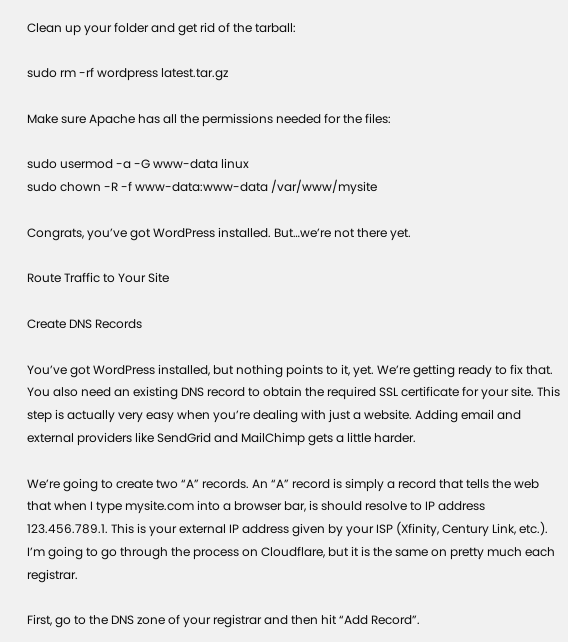Clean up your folder and get rid of the tarball:

sudo rm -rf wordpress latest.tar.gz

Make sure Apache has all the permissions needed for the files:

sudo usermod -a -G www-data linux
sudo chown -R -f www-data:www-data /var/www/mysite

Congrats, you’ve got WordPress installed. But…we’re not there yet.

Route Traffic to Your Site

Create DNS Records

You’ve got WordPress installed, but nothing points to it, yet. We’re getting ready to fix that. You also need an existing DNS record to obtain the required SSL certificate for your site. This step is actually very easy when you’re dealing with just a website. Adding email and external providers like SendGrid and MailChimp gets a little harder.

We’re going to create two “A” records. An “A” record is simply a record that tells the web that when I type mysite.com into a browser bar, is should resolve to IP address 123.456.789.1. This is your external IP address given by your ISP (Xfinity, Century Link, etc.). I’m going to go through the process on Cloudflare, but it is the same on pretty much each registrar.

First, go to the DNS zone of your registrar and then hit “Add Record”.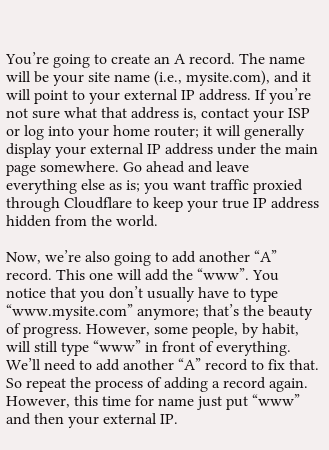You’re going to create an A record. The name will be your site name (i.e., mysite.com), and it will point to your external IP address. If you’re not sure what that address is, contact your ISP or log into your home router; it will generally display your external IP address under the main page somewhere. Go ahead and leave everything else as is; you want traffic proxied through Cloudflare to keep your true IP address hidden from the world.

Now, we’re also going to add another “A” record. This one will add the “www”. You notice that you don’t usually have to type “www.mysite.com” anymore; that’s the beauty of progress. However, some people, by habit, will still type “www” in front of everything. We’ll need to add another “A” record to fix that. So repeat the process of adding a record again. However, this time for name just put “www” and then your external IP.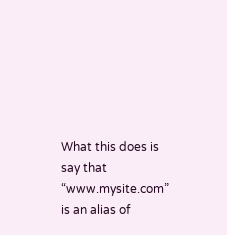What this does is say that “www.mysite.com” is an alias of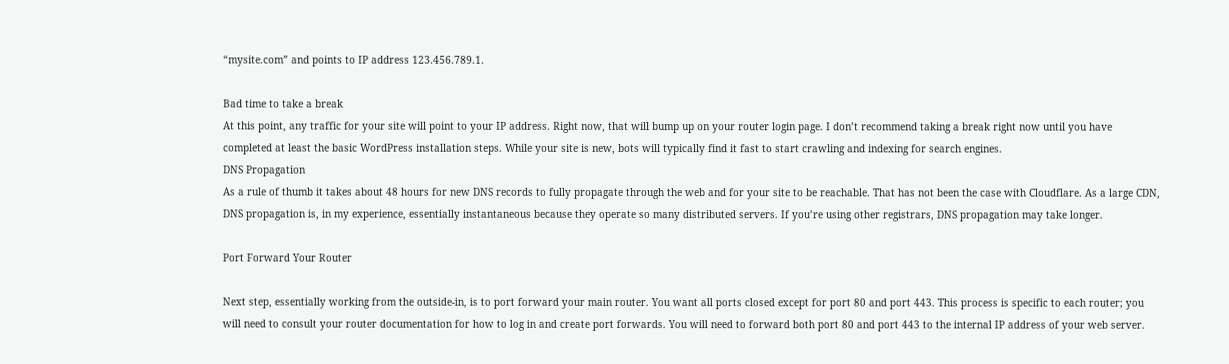“mysite.com” and points to IP address 123.456.789.1.

Bad time to take a break
At this point, any traffic for your site will point to your IP address. Right now, that will bump up on your router login page. I don’t recommend taking a break right now until you have completed at least the basic WordPress installation steps. While your site is new, bots will typically find it fast to start crawling and indexing for search engines.
DNS Propagation
As a rule of thumb it takes about 48 hours for new DNS records to fully propagate through the web and for your site to be reachable. That has not been the case with Cloudflare. As a large CDN, DNS propagation is, in my experience, essentially instantaneous because they operate so many distributed servers. If you’re using other registrars, DNS propagation may take longer.

Port Forward Your Router

Next step, essentially working from the outside-in, is to port forward your main router. You want all ports closed except for port 80 and port 443. This process is specific to each router; you will need to consult your router documentation for how to log in and create port forwards. You will need to forward both port 80 and port 443 to the internal IP address of your web server.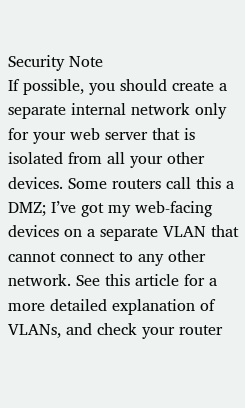Security Note
If possible, you should create a separate internal network only for your web server that is isolated from all your other devices. Some routers call this a DMZ; I’ve got my web-facing devices on a separate VLAN that cannot connect to any other network. See this article for a more detailed explanation of VLANs, and check your router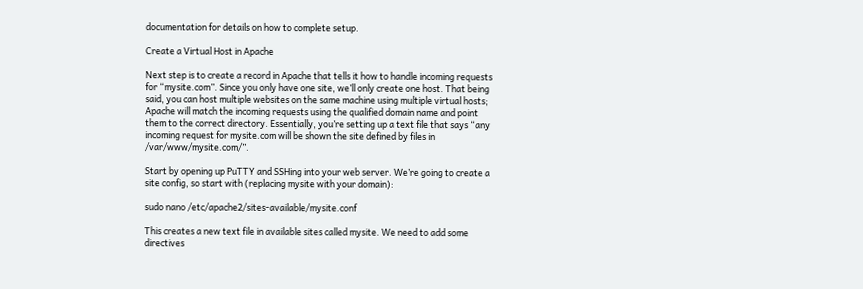documentation for details on how to complete setup.

Create a Virtual Host in Apache

Next step is to create a record in Apache that tells it how to handle incoming requests for “mysite.com”. Since you only have one site, we’ll only create one host. That being said, you can host multiple websites on the same machine using multiple virtual hosts; Apache will match the incoming requests using the qualified domain name and point them to the correct directory. Essentially, you’re setting up a text file that says “any incoming request for mysite.com will be shown the site defined by files in /var/www/mysite.com/”.

Start by opening up PuTTY and SSHing into your web server. We’re going to create a site config, so start with (replacing mysite with your domain):

sudo nano /etc/apache2/sites-available/mysite.conf

This creates a new text file in available sites called mysite. We need to add some directives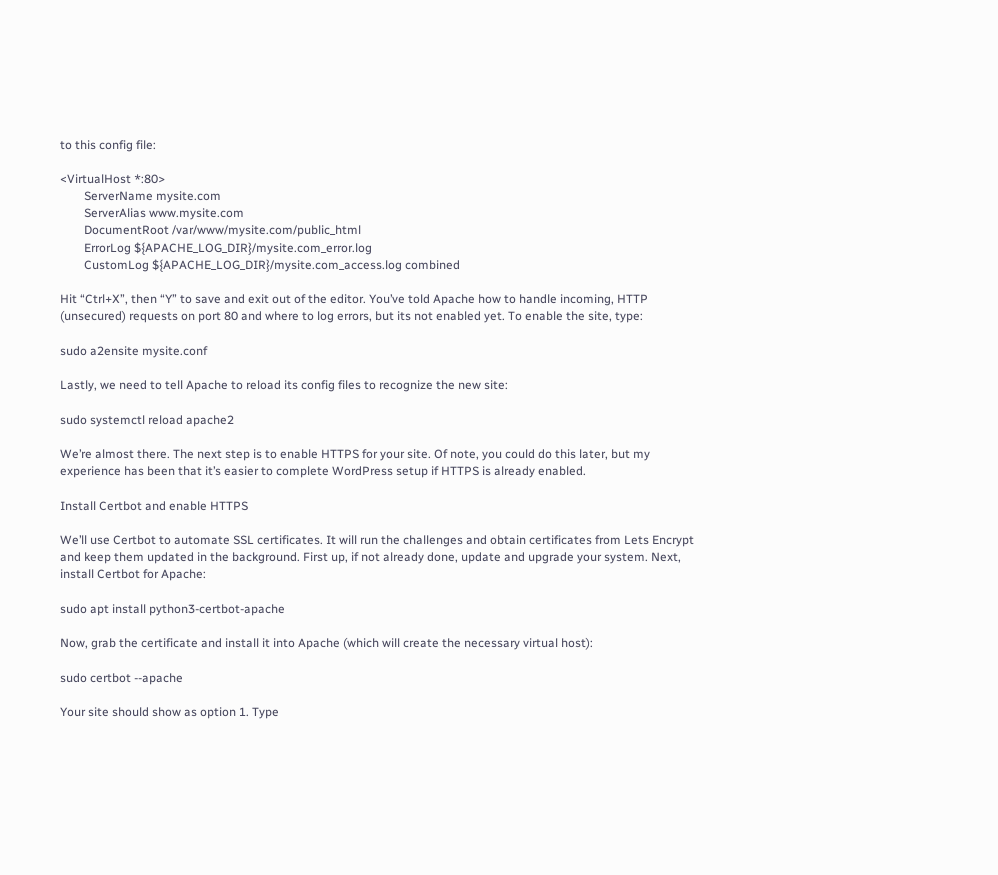to this config file:

<VirtualHost *:80>
        ServerName mysite.com
        ServerAlias www.mysite.com
        DocumentRoot /var/www/mysite.com/public_html
        ErrorLog ${APACHE_LOG_DIR}/mysite.com_error.log
        CustomLog ${APACHE_LOG_DIR}/mysite.com_access.log combined

Hit “Ctrl+X”, then “Y” to save and exit out of the editor. You’ve told Apache how to handle incoming, HTTP (unsecured) requests on port 80 and where to log errors, but its not enabled yet. To enable the site, type:

sudo a2ensite mysite.conf

Lastly, we need to tell Apache to reload its config files to recognize the new site:

sudo systemctl reload apache2

We’re almost there. The next step is to enable HTTPS for your site. Of note, you could do this later, but my experience has been that it’s easier to complete WordPress setup if HTTPS is already enabled.

Install Certbot and enable HTTPS

We’ll use Certbot to automate SSL certificates. It will run the challenges and obtain certificates from Lets Encrypt and keep them updated in the background. First up, if not already done, update and upgrade your system. Next, install Certbot for Apache:

sudo apt install python3-certbot-apache

Now, grab the certificate and install it into Apache (which will create the necessary virtual host):

sudo certbot --apache

Your site should show as option 1. Type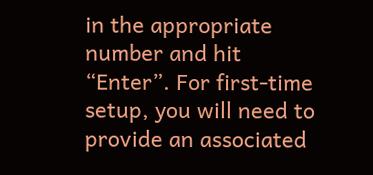in the appropriate number and hit “Enter”. For first-time setup, you will need to provide an associated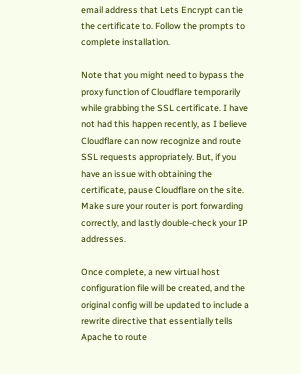email address that Lets Encrypt can tie the certificate to. Follow the prompts to complete installation.

Note that you might need to bypass the proxy function of Cloudflare temporarily while grabbing the SSL certificate. I have not had this happen recently, as I believe Cloudflare can now recognize and route SSL requests appropriately. But, if you have an issue with obtaining the certificate, pause Cloudflare on the site. Make sure your router is port forwarding correctly, and lastly double-check your IP addresses.

Once complete, a new virtual host configuration file will be created, and the original config will be updated to include a rewrite directive that essentially tells Apache to route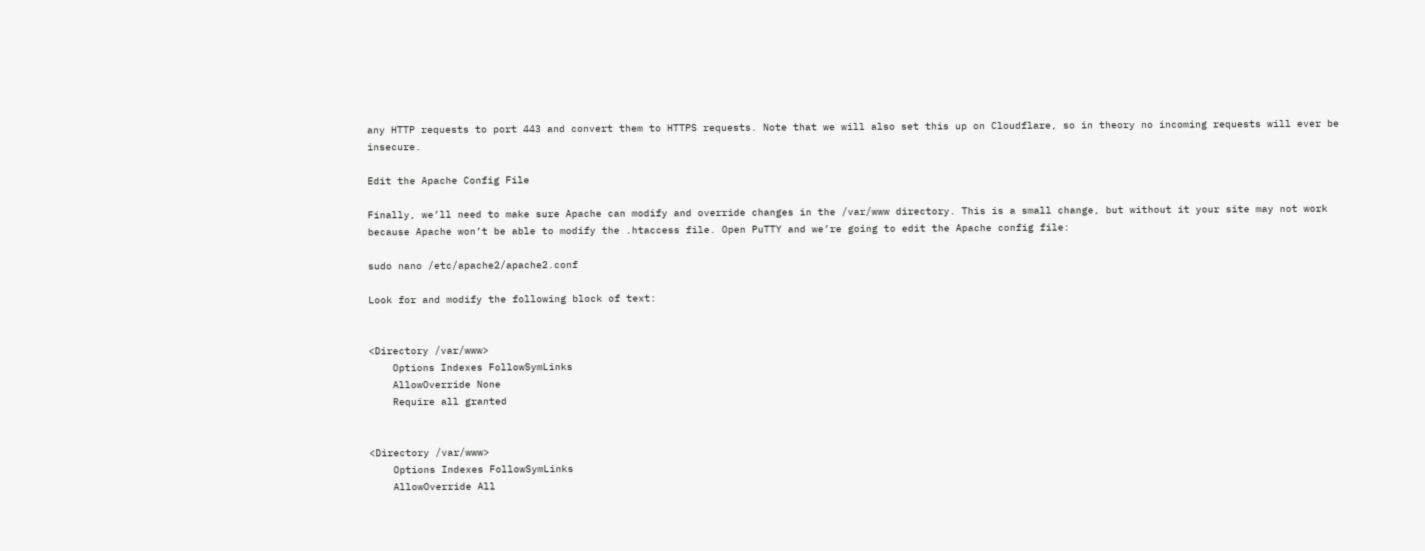any HTTP requests to port 443 and convert them to HTTPS requests. Note that we will also set this up on Cloudflare, so in theory no incoming requests will ever be insecure.

Edit the Apache Config File

Finally, we’ll need to make sure Apache can modify and override changes in the /var/www directory. This is a small change, but without it your site may not work because Apache won’t be able to modify the .htaccess file. Open PuTTY and we’re going to edit the Apache config file:

sudo nano /etc/apache2/apache2.conf

Look for and modify the following block of text:


<Directory /var/www>
    Options Indexes FollowSymLinks
    AllowOverride None
    Require all granted


<Directory /var/www>
    Options Indexes FollowSymLinks
    AllowOverride All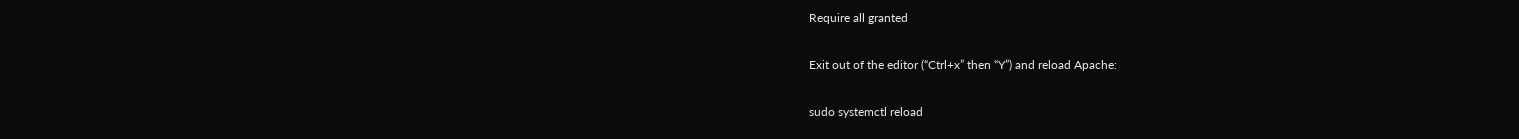Require all granted

Exit out of the editor (“Ctrl+x” then “Y”) and reload Apache:

sudo systemctl reload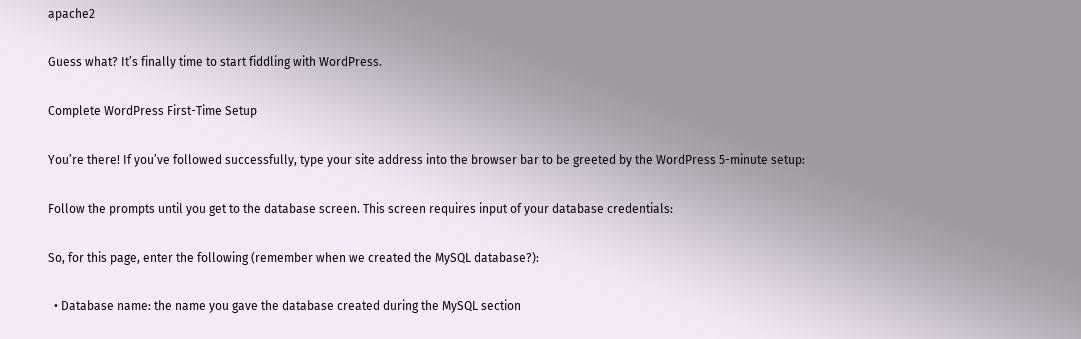apache2

Guess what? It’s finally time to start fiddling with WordPress.

Complete WordPress First-Time Setup

You’re there! If you’ve followed successfully, type your site address into the browser bar to be greeted by the WordPress 5-minute setup:

Follow the prompts until you get to the database screen. This screen requires input of your database credentials:

So, for this page, enter the following (remember when we created the MySQL database?):

  • Database name: the name you gave the database created during the MySQL section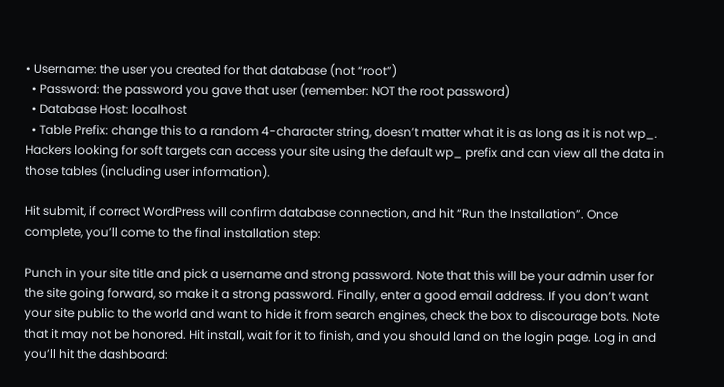• Username: the user you created for that database (not “root”)
  • Password: the password you gave that user (remember: NOT the root password)
  • Database Host: localhost
  • Table Prefix: change this to a random 4-character string, doesn’t matter what it is as long as it is not wp_. Hackers looking for soft targets can access your site using the default wp_ prefix and can view all the data in those tables (including user information).

Hit submit, if correct WordPress will confirm database connection, and hit “Run the Installation”. Once complete, you’ll come to the final installation step:

Punch in your site title and pick a username and strong password. Note that this will be your admin user for the site going forward, so make it a strong password. Finally, enter a good email address. If you don’t want your site public to the world and want to hide it from search engines, check the box to discourage bots. Note that it may not be honored. Hit install, wait for it to finish, and you should land on the login page. Log in and you’ll hit the dashboard: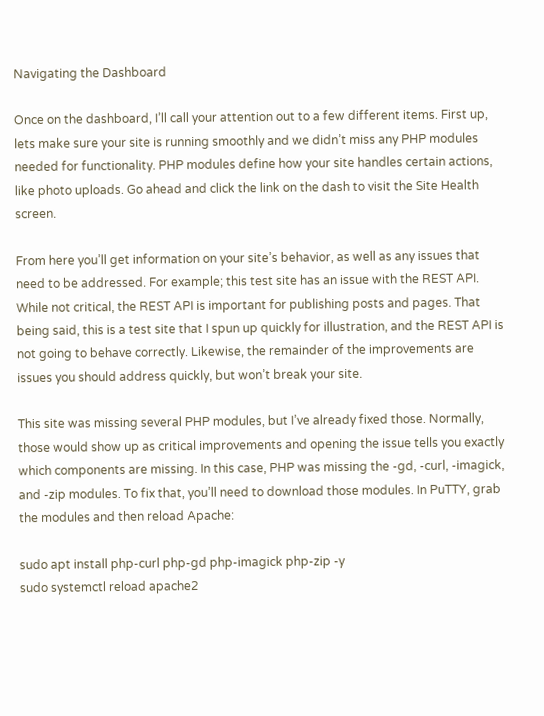Navigating the Dashboard

Once on the dashboard, I’ll call your attention out to a few different items. First up, lets make sure your site is running smoothly and we didn’t miss any PHP modules needed for functionality. PHP modules define how your site handles certain actions, like photo uploads. Go ahead and click the link on the dash to visit the Site Health screen.

From here you’ll get information on your site’s behavior, as well as any issues that need to be addressed. For example; this test site has an issue with the REST API. While not critical, the REST API is important for publishing posts and pages. That being said, this is a test site that I spun up quickly for illustration, and the REST API is not going to behave correctly. Likewise, the remainder of the improvements are issues you should address quickly, but won’t break your site.

This site was missing several PHP modules, but I’ve already fixed those. Normally, those would show up as critical improvements and opening the issue tells you exactly which components are missing. In this case, PHP was missing the -gd, -curl, -imagick, and -zip modules. To fix that, you’ll need to download those modules. In PuTTY, grab the modules and then reload Apache:

sudo apt install php-curl php-gd php-imagick php-zip -y
sudo systemctl reload apache2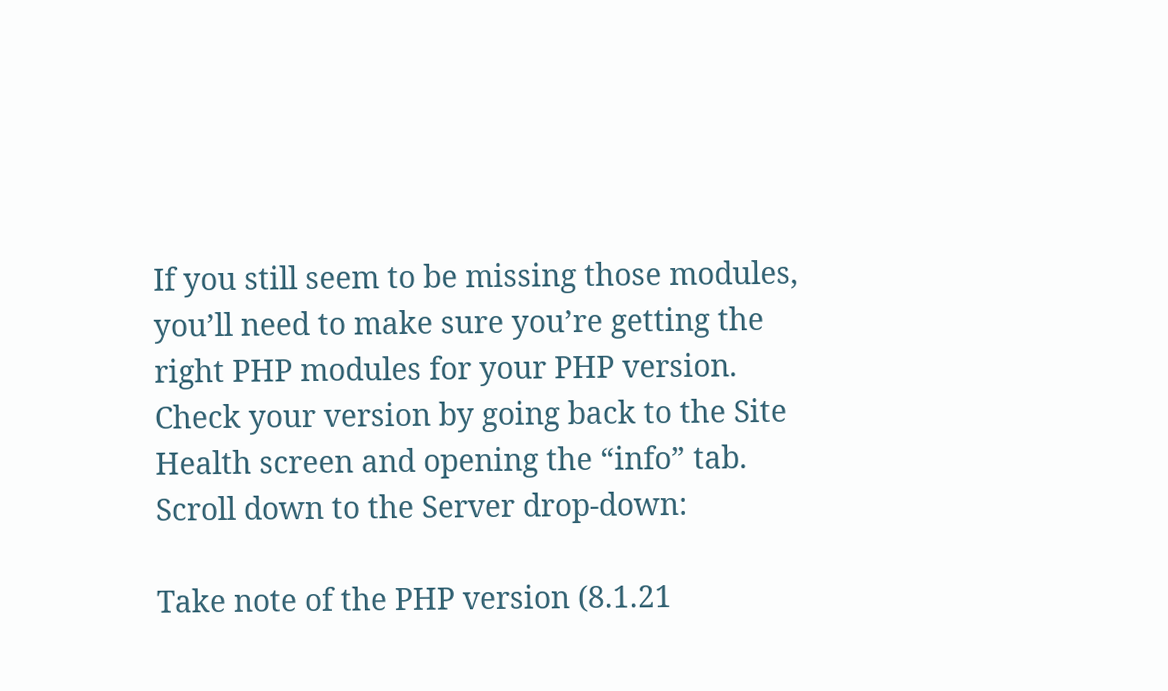If you still seem to be missing those modules, you’ll need to make sure you’re getting the right PHP modules for your PHP version. Check your version by going back to the Site Health screen and opening the “info” tab. Scroll down to the Server drop-down:

Take note of the PHP version (8.1.21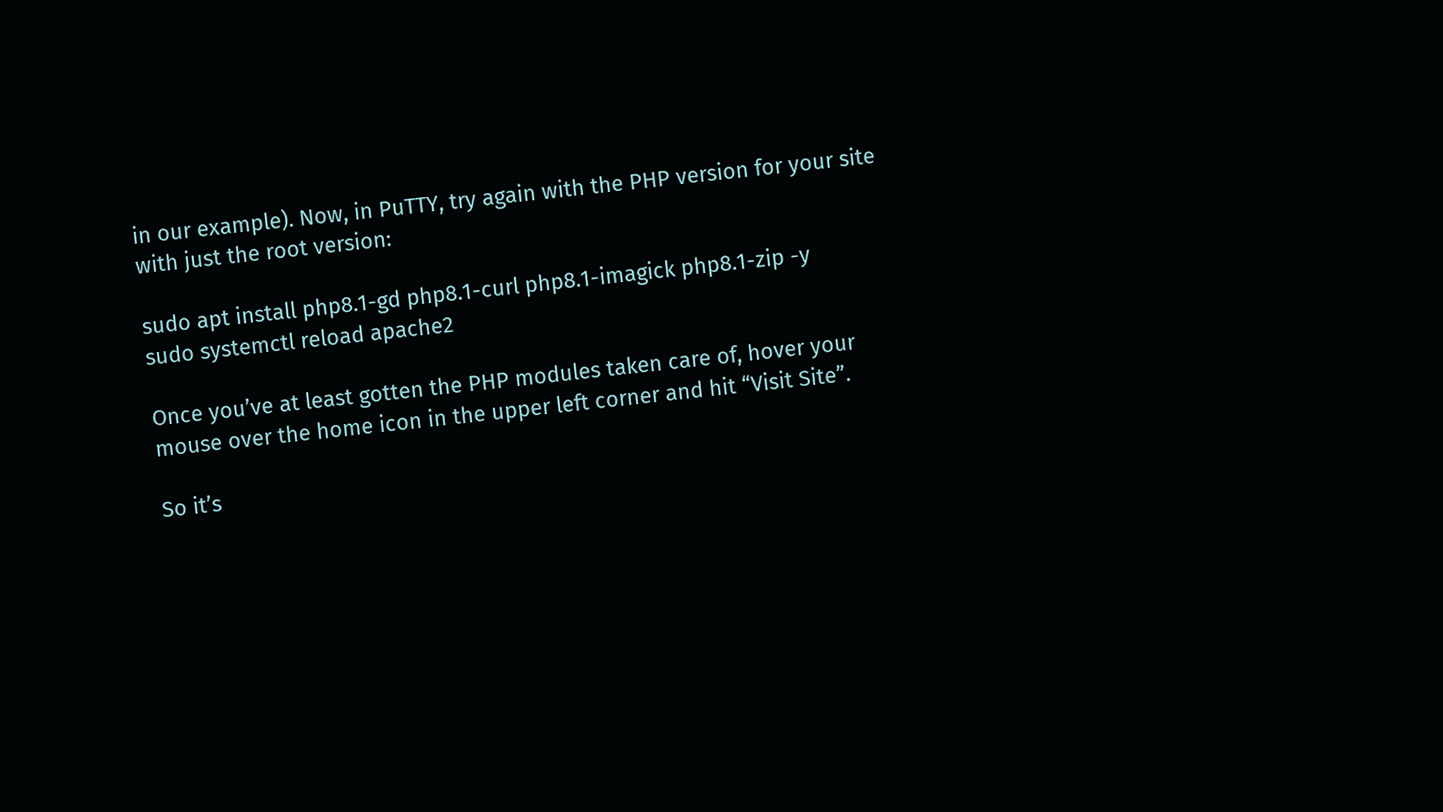in our example). Now, in PuTTY, try again with the PHP version for your site with just the root version:

sudo apt install php8.1-gd php8.1-curl php8.1-imagick php8.1-zip -y
sudo systemctl reload apache2

Once you’ve at least gotten the PHP modules taken care of, hover your mouse over the home icon in the upper left corner and hit “Visit Site”.

So it’s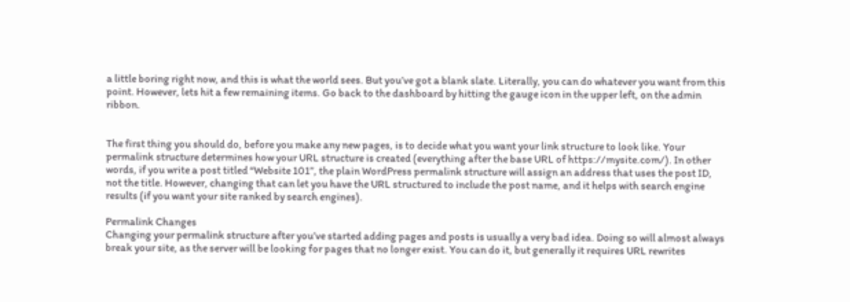a little boring right now, and this is what the world sees. But you’ve got a blank slate. Literally, you can do whatever you want from this point. However, lets hit a few remaining items. Go back to the dashboard by hitting the gauge icon in the upper left, on the admin ribbon.


The first thing you should do, before you make any new pages, is to decide what you want your link structure to look like. Your permalink structure determines how your URL structure is created (everything after the base URL of https://mysite.com/). In other words, if you write a post titled “Website 101”, the plain WordPress permalink structure will assign an address that uses the post ID, not the title. However, changing that can let you have the URL structured to include the post name, and it helps with search engine results (if you want your site ranked by search engines).

Permalink Changes
Changing your permalink structure after you’ve started adding pages and posts is usually a very bad idea. Doing so will almost always break your site, as the server will be looking for pages that no longer exist. You can do it, but generally it requires URL rewrites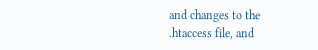and changes to the .htaccess file, and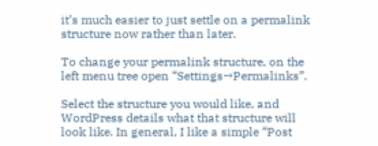it’s much easier to just settle on a permalink structure now rather than later.

To change your permalink structure, on the left menu tree open “Settings→Permalinks”.

Select the structure you would like, and WordPress details what that structure will look like. In general, I like a simple “Post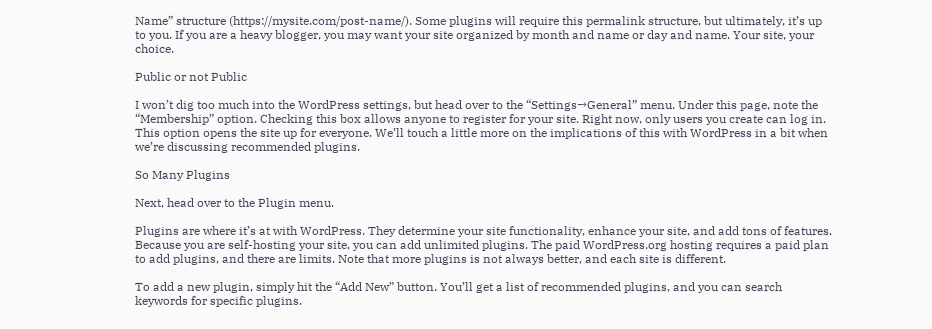Name” structure (https://mysite.com/post-name/). Some plugins will require this permalink structure, but ultimately, it’s up to you. If you are a heavy blogger, you may want your site organized by month and name or day and name. Your site, your choice.

Public or not Public

I won’t dig too much into the WordPress settings, but head over to the “Settings→General” menu. Under this page, note the “Membership” option. Checking this box allows anyone to register for your site. Right now, only users you create can log in. This option opens the site up for everyone. We’ll touch a little more on the implications of this with WordPress in a bit when we’re discussing recommended plugins.

So Many Plugins

Next, head over to the Plugin menu.

Plugins are where it’s at with WordPress. They determine your site functionality, enhance your site, and add tons of features. Because you are self-hosting your site, you can add unlimited plugins. The paid WordPress.org hosting requires a paid plan to add plugins, and there are limits. Note that more plugins is not always better, and each site is different.

To add a new plugin, simply hit the “Add New” button. You’ll get a list of recommended plugins, and you can search keywords for specific plugins.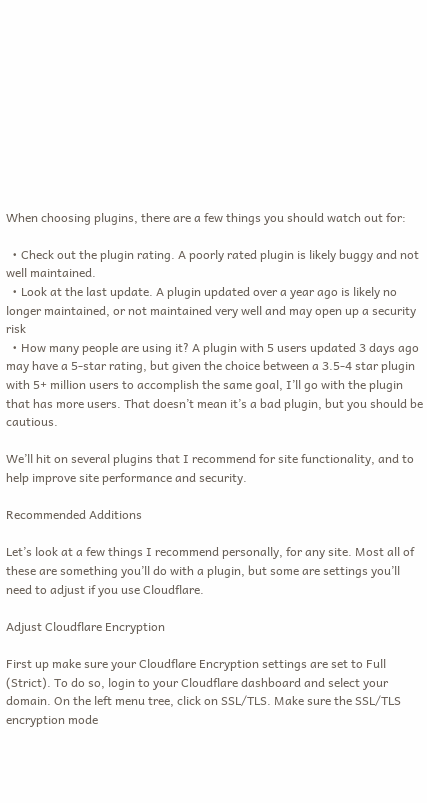When choosing plugins, there are a few things you should watch out for:

  • Check out the plugin rating. A poorly rated plugin is likely buggy and not well maintained.
  • Look at the last update. A plugin updated over a year ago is likely no longer maintained, or not maintained very well and may open up a security risk
  • How many people are using it? A plugin with 5 users updated 3 days ago may have a 5-star rating, but given the choice between a 3.5-4 star plugin with 5+ million users to accomplish the same goal, I’ll go with the plugin that has more users. That doesn’t mean it’s a bad plugin, but you should be cautious.

We’ll hit on several plugins that I recommend for site functionality, and to help improve site performance and security.

Recommended Additions

Let’s look at a few things I recommend personally, for any site. Most all of these are something you’ll do with a plugin, but some are settings you’ll need to adjust if you use Cloudflare.

Adjust Cloudflare Encryption

First up make sure your Cloudflare Encryption settings are set to Full (Strict). To do so, login to your Cloudflare dashboard and select your domain. On the left menu tree, click on SSL/TLS. Make sure the SSL/TLS encryption mode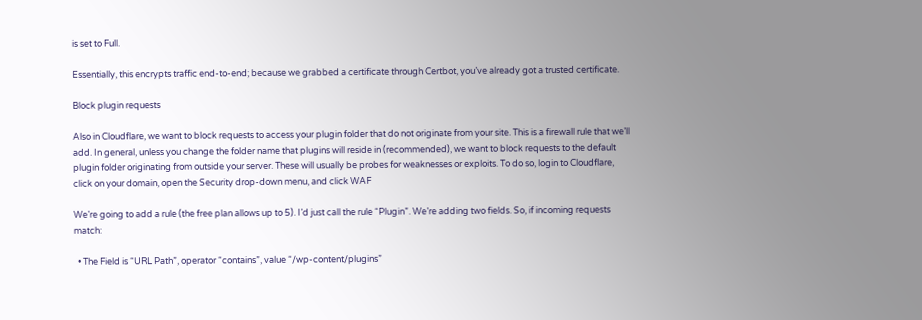is set to Full.

Essentially, this encrypts traffic end-to-end; because we grabbed a certificate through Certbot, you’ve already got a trusted certificate.

Block plugin requests

Also in Cloudflare, we want to block requests to access your plugin folder that do not originate from your site. This is a firewall rule that we’ll add. In general, unless you change the folder name that plugins will reside in (recommended), we want to block requests to the default plugin folder originating from outside your server. These will usually be probes for weaknesses or exploits. To do so, login to Cloudflare, click on your domain, open the Security drop-down menu, and click WAF

We’re going to add a rule (the free plan allows up to 5). I’d just call the rule “Plugin”. We’re adding two fields. So, if incoming requests match:

  • The Field is “URL Path”, operator “contains”, value “/wp-content/plugins”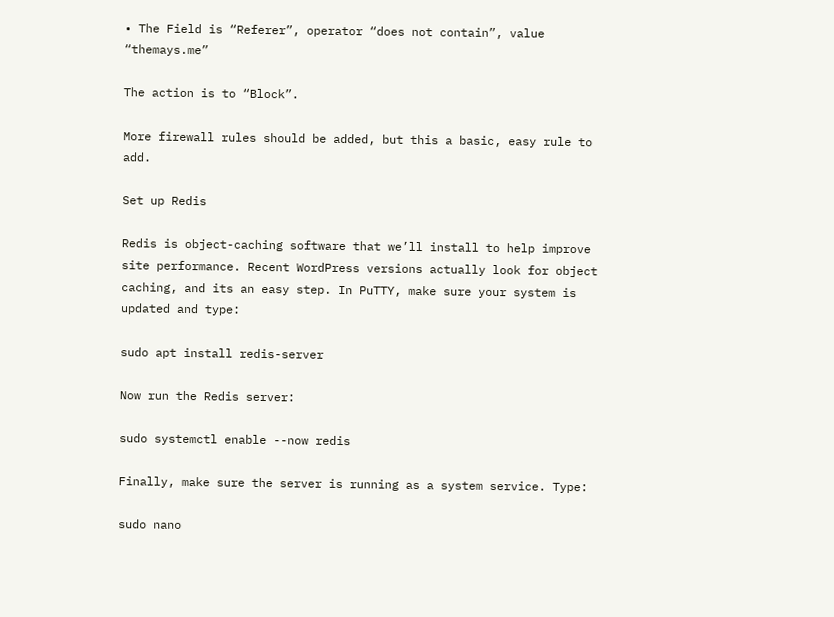• The Field is “Referer”, operator “does not contain”, value “themays.me”

The action is to “Block”.

More firewall rules should be added, but this a basic, easy rule to add.

Set up Redis

Redis is object-caching software that we’ll install to help improve site performance. Recent WordPress versions actually look for object caching, and its an easy step. In PuTTY, make sure your system is updated and type:

sudo apt install redis-server

Now run the Redis server:

sudo systemctl enable --now redis

Finally, make sure the server is running as a system service. Type:

sudo nano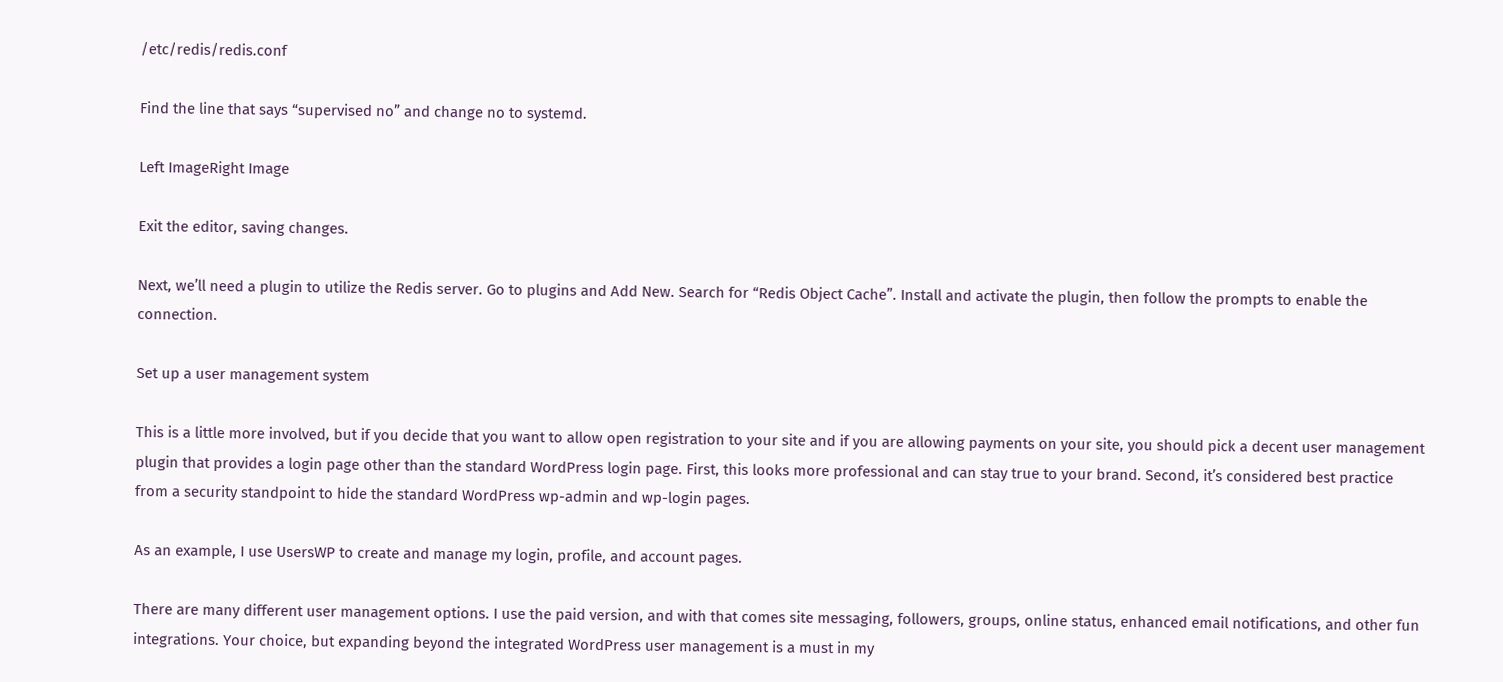/etc/redis/redis.conf

Find the line that says “supervised no” and change no to systemd.

Left ImageRight Image

Exit the editor, saving changes.

Next, we’ll need a plugin to utilize the Redis server. Go to plugins and Add New. Search for “Redis Object Cache”. Install and activate the plugin, then follow the prompts to enable the connection.

Set up a user management system

This is a little more involved, but if you decide that you want to allow open registration to your site and if you are allowing payments on your site, you should pick a decent user management plugin that provides a login page other than the standard WordPress login page. First, this looks more professional and can stay true to your brand. Second, it’s considered best practice from a security standpoint to hide the standard WordPress wp-admin and wp-login pages.

As an example, I use UsersWP to create and manage my login, profile, and account pages.

There are many different user management options. I use the paid version, and with that comes site messaging, followers, groups, online status, enhanced email notifications, and other fun integrations. Your choice, but expanding beyond the integrated WordPress user management is a must in my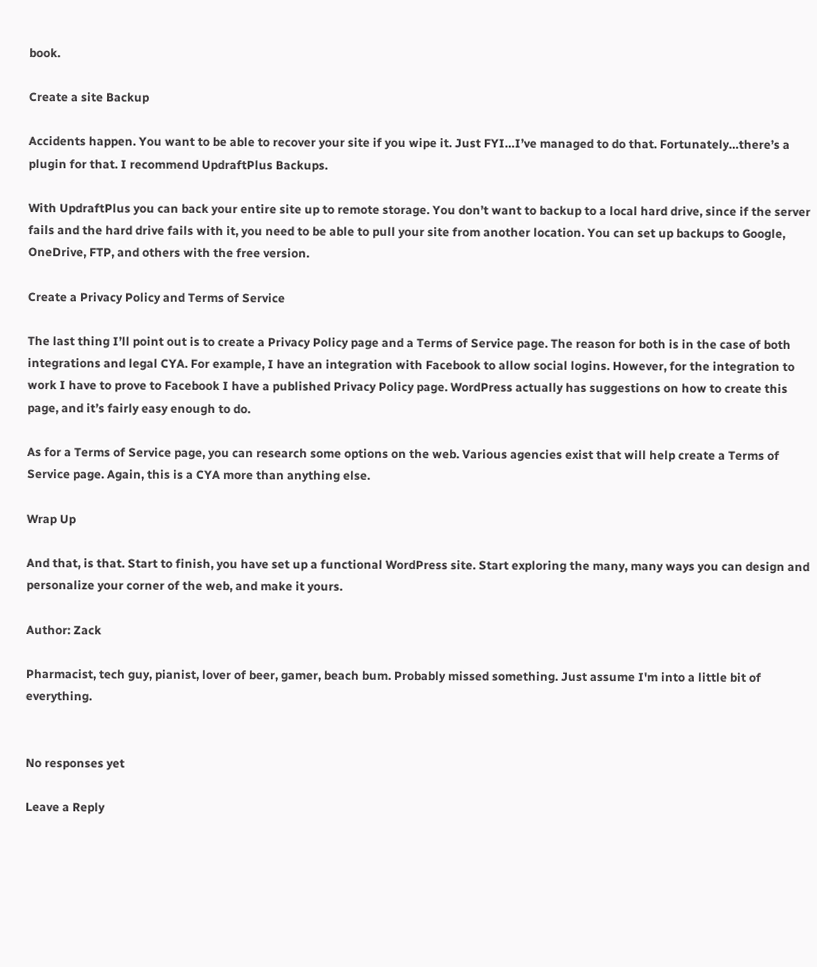book.

Create a site Backup

Accidents happen. You want to be able to recover your site if you wipe it. Just FYI…I’ve managed to do that. Fortunately…there’s a plugin for that. I recommend UpdraftPlus Backups.

With UpdraftPlus you can back your entire site up to remote storage. You don’t want to backup to a local hard drive, since if the server fails and the hard drive fails with it, you need to be able to pull your site from another location. You can set up backups to Google, OneDrive, FTP, and others with the free version.

Create a Privacy Policy and Terms of Service

The last thing I’ll point out is to create a Privacy Policy page and a Terms of Service page. The reason for both is in the case of both integrations and legal CYA. For example, I have an integration with Facebook to allow social logins. However, for the integration to work I have to prove to Facebook I have a published Privacy Policy page. WordPress actually has suggestions on how to create this page, and it’s fairly easy enough to do.

As for a Terms of Service page, you can research some options on the web. Various agencies exist that will help create a Terms of Service page. Again, this is a CYA more than anything else.

Wrap Up

And that, is that. Start to finish, you have set up a functional WordPress site. Start exploring the many, many ways you can design and personalize your corner of the web, and make it yours.

Author: Zack

Pharmacist, tech guy, pianist, lover of beer, gamer, beach bum. Probably missed something. Just assume I'm into a little bit of everything.


No responses yet

Leave a Reply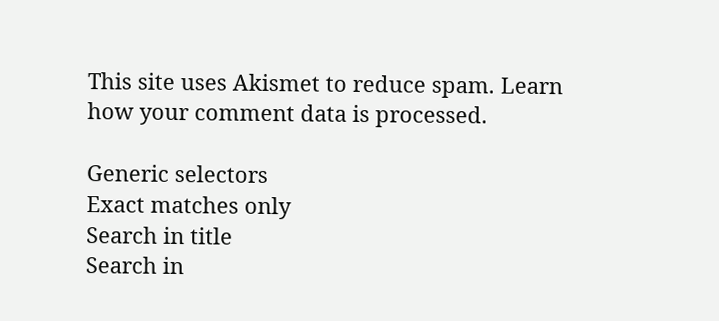This site uses Akismet to reduce spam. Learn how your comment data is processed.

Generic selectors
Exact matches only
Search in title
Search in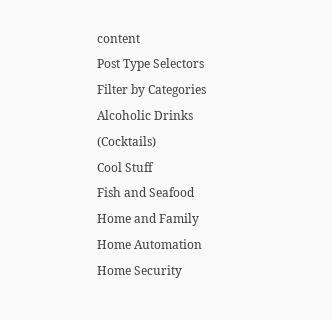content
Post Type Selectors
Filter by Categories
Alcoholic Drinks (Cocktails)
Cool Stuff
Fish and Seafood
Home and Family
Home Automation
Home Security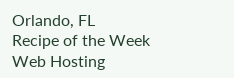Orlando, FL
Recipe of the Week
Web Hosting